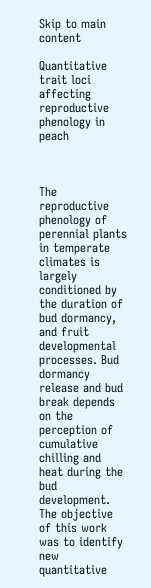Skip to main content

Quantitative trait loci affecting reproductive phenology in peach



The reproductive phenology of perennial plants in temperate climates is largely conditioned by the duration of bud dormancy, and fruit developmental processes. Bud dormancy release and bud break depends on the perception of cumulative chilling and heat during the bud development. The objective of this work was to identify new quantitative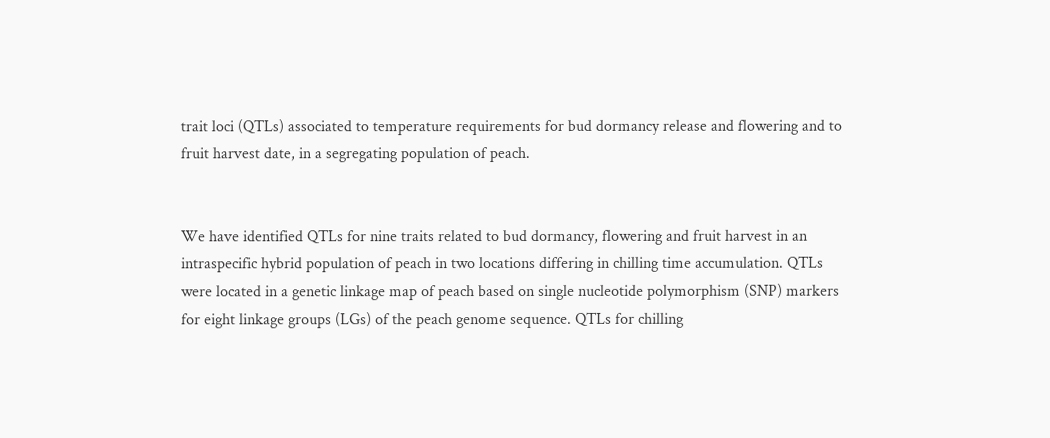trait loci (QTLs) associated to temperature requirements for bud dormancy release and flowering and to fruit harvest date, in a segregating population of peach.


We have identified QTLs for nine traits related to bud dormancy, flowering and fruit harvest in an intraspecific hybrid population of peach in two locations differing in chilling time accumulation. QTLs were located in a genetic linkage map of peach based on single nucleotide polymorphism (SNP) markers for eight linkage groups (LGs) of the peach genome sequence. QTLs for chilling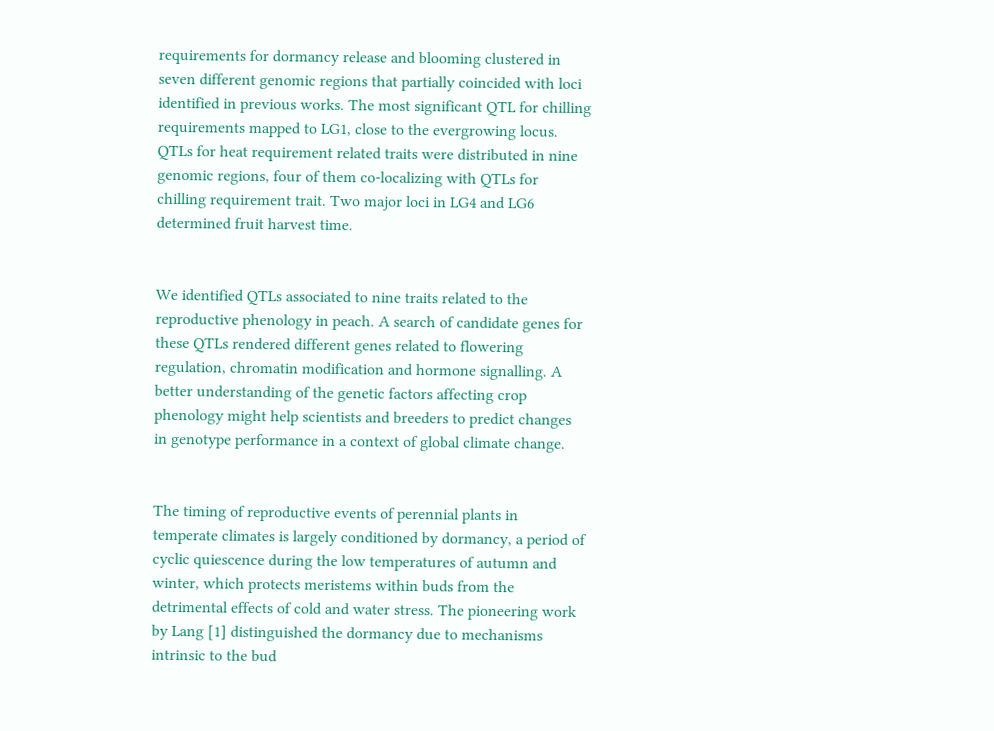requirements for dormancy release and blooming clustered in seven different genomic regions that partially coincided with loci identified in previous works. The most significant QTL for chilling requirements mapped to LG1, close to the evergrowing locus. QTLs for heat requirement related traits were distributed in nine genomic regions, four of them co-localizing with QTLs for chilling requirement trait. Two major loci in LG4 and LG6 determined fruit harvest time.


We identified QTLs associated to nine traits related to the reproductive phenology in peach. A search of candidate genes for these QTLs rendered different genes related to flowering regulation, chromatin modification and hormone signalling. A better understanding of the genetic factors affecting crop phenology might help scientists and breeders to predict changes in genotype performance in a context of global climate change.


The timing of reproductive events of perennial plants in temperate climates is largely conditioned by dormancy, a period of cyclic quiescence during the low temperatures of autumn and winter, which protects meristems within buds from the detrimental effects of cold and water stress. The pioneering work by Lang [1] distinguished the dormancy due to mechanisms intrinsic to the bud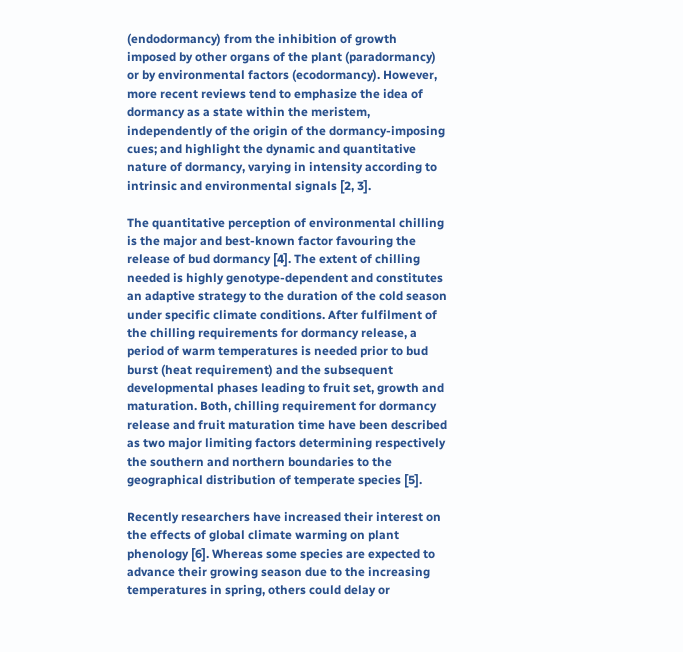(endodormancy) from the inhibition of growth imposed by other organs of the plant (paradormancy) or by environmental factors (ecodormancy). However, more recent reviews tend to emphasize the idea of dormancy as a state within the meristem, independently of the origin of the dormancy-imposing cues; and highlight the dynamic and quantitative nature of dormancy, varying in intensity according to intrinsic and environmental signals [2, 3].

The quantitative perception of environmental chilling is the major and best-known factor favouring the release of bud dormancy [4]. The extent of chilling needed is highly genotype-dependent and constitutes an adaptive strategy to the duration of the cold season under specific climate conditions. After fulfilment of the chilling requirements for dormancy release, a period of warm temperatures is needed prior to bud burst (heat requirement) and the subsequent developmental phases leading to fruit set, growth and maturation. Both, chilling requirement for dormancy release and fruit maturation time have been described as two major limiting factors determining respectively the southern and northern boundaries to the geographical distribution of temperate species [5].

Recently researchers have increased their interest on the effects of global climate warming on plant phenology [6]. Whereas some species are expected to advance their growing season due to the increasing temperatures in spring, others could delay or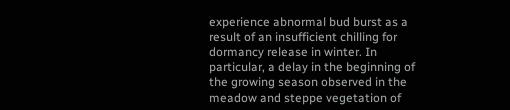experience abnormal bud burst as a result of an insufficient chilling for dormancy release in winter. In particular, a delay in the beginning of the growing season observed in the meadow and steppe vegetation of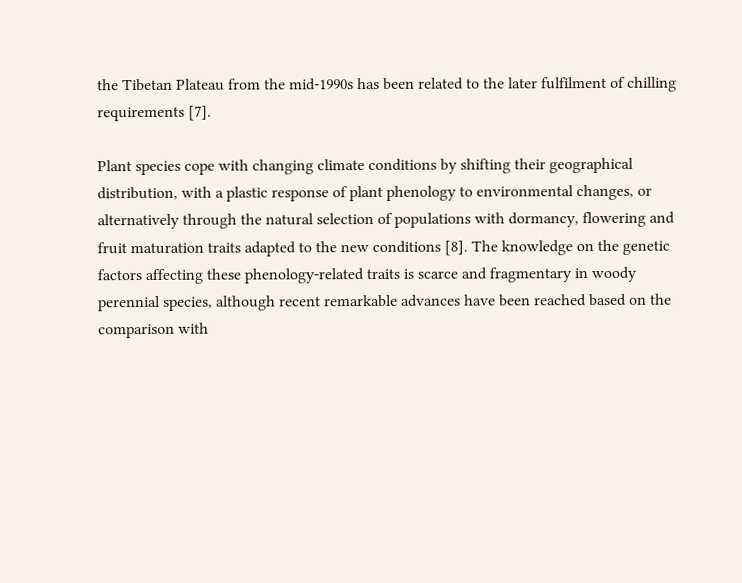the Tibetan Plateau from the mid-1990s has been related to the later fulfilment of chilling requirements [7].

Plant species cope with changing climate conditions by shifting their geographical distribution, with a plastic response of plant phenology to environmental changes, or alternatively through the natural selection of populations with dormancy, flowering and fruit maturation traits adapted to the new conditions [8]. The knowledge on the genetic factors affecting these phenology-related traits is scarce and fragmentary in woody perennial species, although recent remarkable advances have been reached based on the comparison with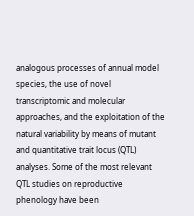analogous processes of annual model species, the use of novel transcriptomic and molecular approaches, and the exploitation of the natural variability by means of mutant and quantitative trait locus (QTL) analyses. Some of the most relevant QTL studies on reproductive phenology have been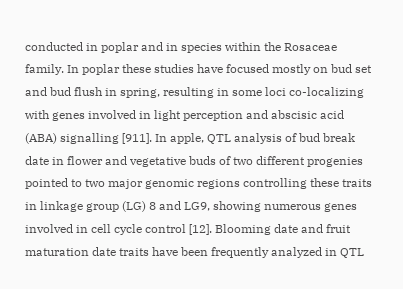conducted in poplar and in species within the Rosaceae family. In poplar these studies have focused mostly on bud set and bud flush in spring, resulting in some loci co-localizing with genes involved in light perception and abscisic acid (ABA) signalling [911]. In apple, QTL analysis of bud break date in flower and vegetative buds of two different progenies pointed to two major genomic regions controlling these traits in linkage group (LG) 8 and LG9, showing numerous genes involved in cell cycle control [12]. Blooming date and fruit maturation date traits have been frequently analyzed in QTL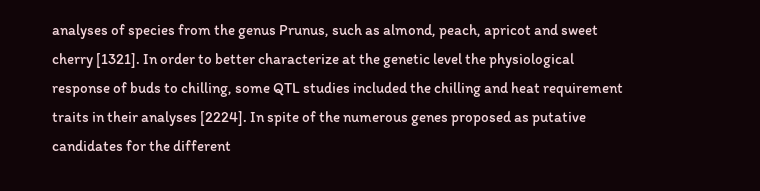analyses of species from the genus Prunus, such as almond, peach, apricot and sweet cherry [1321]. In order to better characterize at the genetic level the physiological response of buds to chilling, some QTL studies included the chilling and heat requirement traits in their analyses [2224]. In spite of the numerous genes proposed as putative candidates for the different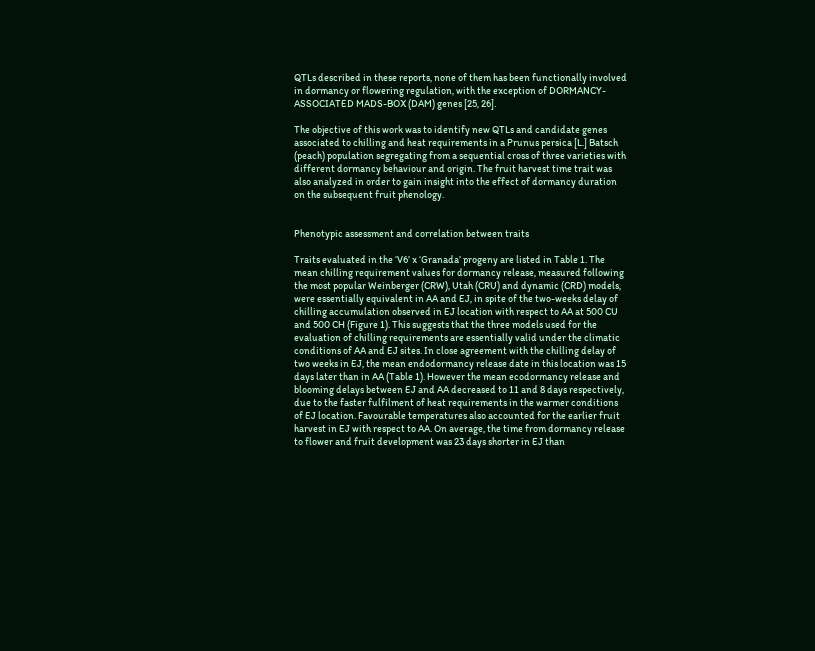QTLs described in these reports, none of them has been functionally involved in dormancy or flowering regulation, with the exception of DORMANCY-ASSOCIATED MADS-BOX (DAM) genes [25, 26].

The objective of this work was to identify new QTLs and candidate genes associated to chilling and heat requirements in a Prunus persica [L.] Batsch (peach) population segregating from a sequential cross of three varieties with different dormancy behaviour and origin. The fruit harvest time trait was also analyzed in order to gain insight into the effect of dormancy duration on the subsequent fruit phenology.


Phenotypic assessment and correlation between traits

Traits evaluated in the ‘V6’ x ‘Granada’ progeny are listed in Table 1. The mean chilling requirement values for dormancy release, measured following the most popular Weinberger (CRW), Utah (CRU) and dynamic (CRD) models, were essentially equivalent in AA and EJ, in spite of the two-weeks delay of chilling accumulation observed in EJ location with respect to AA at 500 CU and 500 CH (Figure 1). This suggests that the three models used for the evaluation of chilling requirements are essentially valid under the climatic conditions of AA and EJ sites. In close agreement with the chilling delay of two weeks in EJ, the mean endodormancy release date in this location was 15 days later than in AA (Table 1). However the mean ecodormancy release and blooming delays between EJ and AA decreased to 11 and 8 days respectively, due to the faster fulfilment of heat requirements in the warmer conditions of EJ location. Favourable temperatures also accounted for the earlier fruit harvest in EJ with respect to AA. On average, the time from dormancy release to flower and fruit development was 23 days shorter in EJ than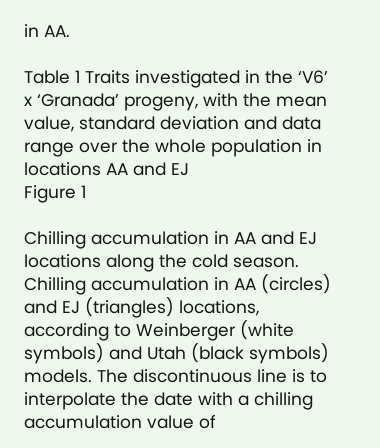in AA.

Table 1 Traits investigated in the ‘V6’ x ‘Granada’ progeny, with the mean value, standard deviation and data range over the whole population in locations AA and EJ
Figure 1

Chilling accumulation in AA and EJ locations along the cold season. Chilling accumulation in AA (circles) and EJ (triangles) locations, according to Weinberger (white symbols) and Utah (black symbols) models. The discontinuous line is to interpolate the date with a chilling accumulation value of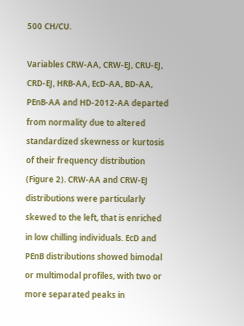500 CH/CU.

Variables CRW-AA, CRW-EJ, CRU-EJ, CRD-EJ, HRB-AA, EcD-AA, BD-AA, PEnB-AA and HD-2012-AA departed from normality due to altered standardized skewness or kurtosis of their frequency distribution (Figure 2). CRW-AA and CRW-EJ distributions were particularly skewed to the left, that is enriched in low chilling individuals. EcD and PEnB distributions showed bimodal or multimodal profiles, with two or more separated peaks in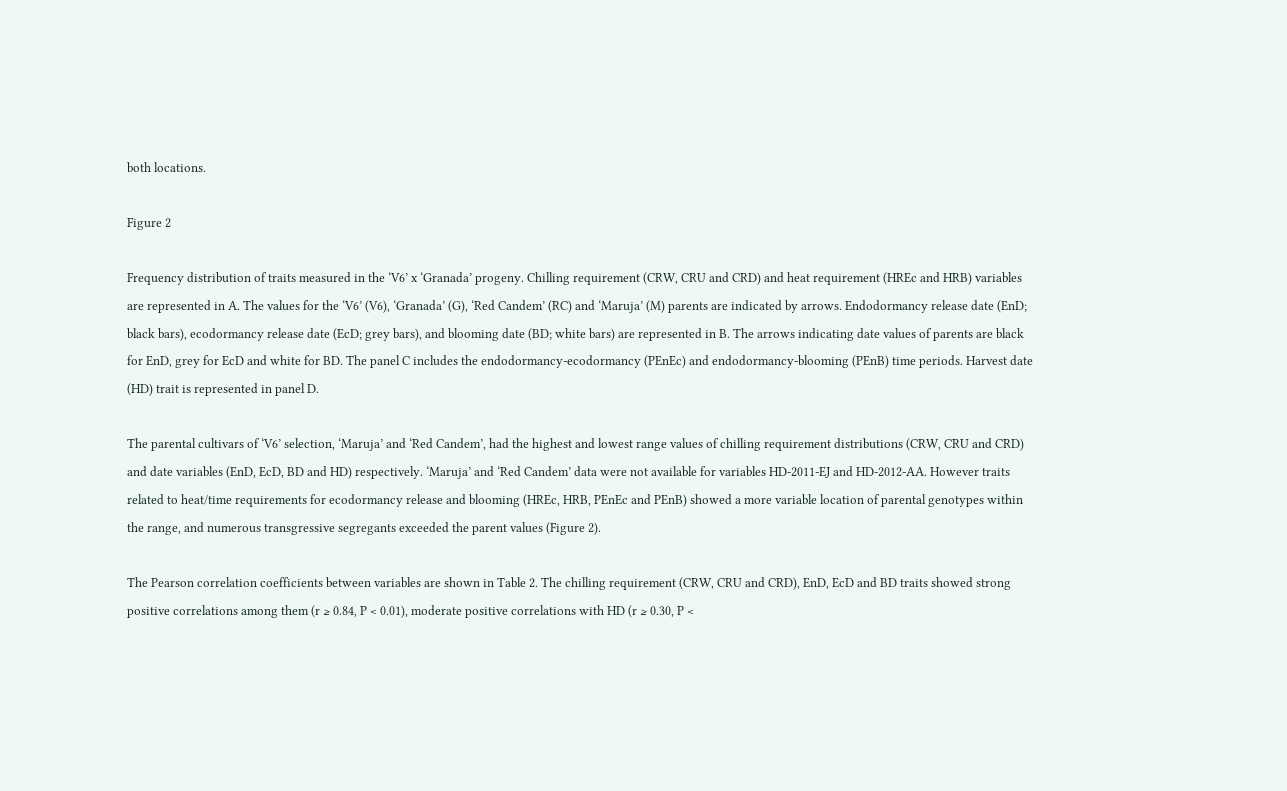both locations.

Figure 2

Frequency distribution of traits measured in the ‘V6’ x ‘Granada’ progeny. Chilling requirement (CRW, CRU and CRD) and heat requirement (HREc and HRB) variables are represented in A. The values for the ‘V6’ (V6), ‘Granada’ (G), ‘Red Candem’ (RC) and ‘Maruja’ (M) parents are indicated by arrows. Endodormancy release date (EnD; black bars), ecodormancy release date (EcD; grey bars), and blooming date (BD; white bars) are represented in B. The arrows indicating date values of parents are black for EnD, grey for EcD and white for BD. The panel C includes the endodormancy-ecodormancy (PEnEc) and endodormancy-blooming (PEnB) time periods. Harvest date (HD) trait is represented in panel D.

The parental cultivars of ‘V6’ selection, ‘Maruja’ and ‘Red Candem’, had the highest and lowest range values of chilling requirement distributions (CRW, CRU and CRD) and date variables (EnD, EcD, BD and HD) respectively. ‘Maruja’ and ‘Red Candem’ data were not available for variables HD-2011-EJ and HD-2012-AA. However traits related to heat/time requirements for ecodormancy release and blooming (HREc, HRB, PEnEc and PEnB) showed a more variable location of parental genotypes within the range, and numerous transgressive segregants exceeded the parent values (Figure 2).

The Pearson correlation coefficients between variables are shown in Table 2. The chilling requirement (CRW, CRU and CRD), EnD, EcD and BD traits showed strong positive correlations among them (r ≥ 0.84, P < 0.01), moderate positive correlations with HD (r ≥ 0.30, P <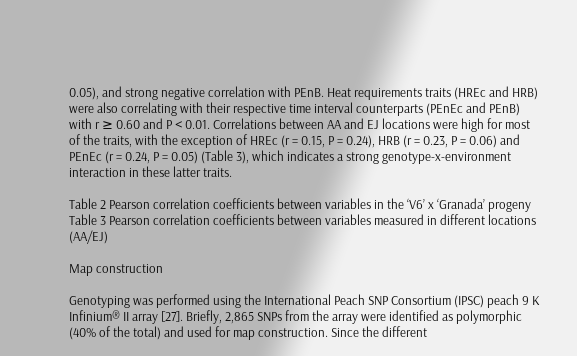0.05), and strong negative correlation with PEnB. Heat requirements traits (HREc and HRB) were also correlating with their respective time interval counterparts (PEnEc and PEnB) with r ≥ 0.60 and P < 0.01. Correlations between AA and EJ locations were high for most of the traits, with the exception of HREc (r = 0.15, P = 0.24), HRB (r = 0.23, P = 0.06) and PEnEc (r = 0.24, P = 0.05) (Table 3), which indicates a strong genotype-x-environment interaction in these latter traits.

Table 2 Pearson correlation coefficients between variables in the ‘V6’ x ‘Granada’ progeny
Table 3 Pearson correlation coefficients between variables measured in different locations (AA/EJ)

Map construction

Genotyping was performed using the International Peach SNP Consortium (IPSC) peach 9 K Infinium® II array [27]. Briefly, 2,865 SNPs from the array were identified as polymorphic (40% of the total) and used for map construction. Since the different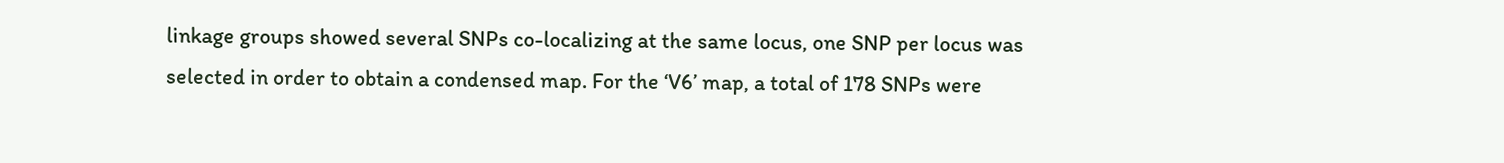linkage groups showed several SNPs co-localizing at the same locus, one SNP per locus was selected in order to obtain a condensed map. For the ‘V6’ map, a total of 178 SNPs were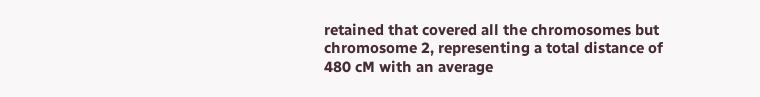retained that covered all the chromosomes but chromosome 2, representing a total distance of 480 cM with an average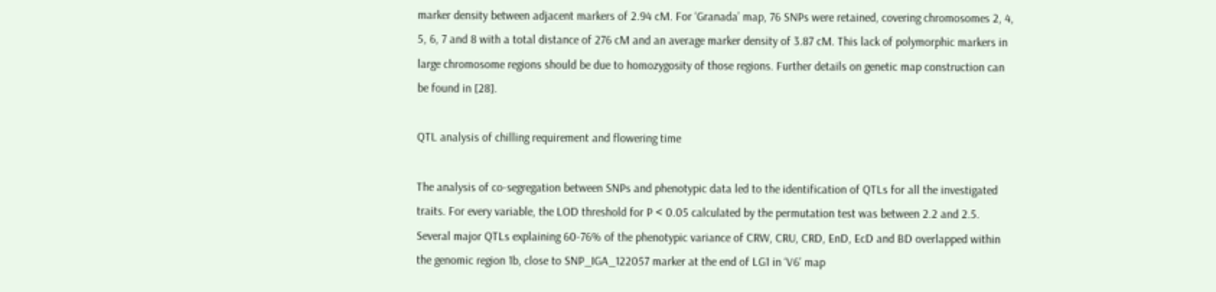marker density between adjacent markers of 2.94 cM. For ‘Granada’ map, 76 SNPs were retained, covering chromosomes 2, 4, 5, 6, 7 and 8 with a total distance of 276 cM and an average marker density of 3.87 cM. This lack of polymorphic markers in large chromosome regions should be due to homozygosity of those regions. Further details on genetic map construction can be found in [28].

QTL analysis of chilling requirement and flowering time

The analysis of co-segregation between SNPs and phenotypic data led to the identification of QTLs for all the investigated traits. For every variable, the LOD threshold for P < 0.05 calculated by the permutation test was between 2.2 and 2.5. Several major QTLs explaining 60-76% of the phenotypic variance of CRW, CRU, CRD, EnD, EcD and BD overlapped within the genomic region 1b, close to SNP_IGA_122057 marker at the end of LG1 in ‘V6’ map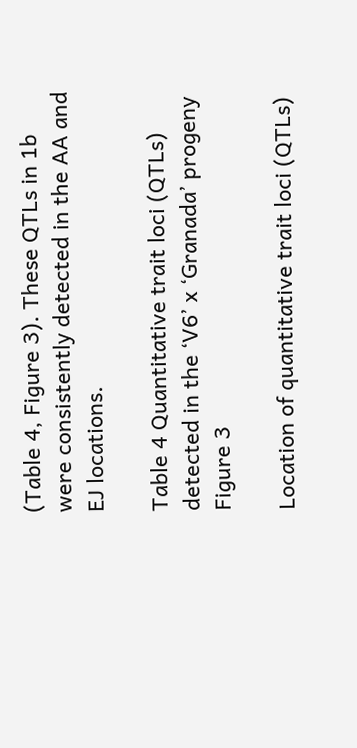(Table 4, Figure 3). These QTLs in 1b were consistently detected in the AA and EJ locations.

Table 4 Quantitative trait loci (QTLs) detected in the ‘V6’ x ‘Granada’ progeny
Figure 3

Location of quantitative trait loci (QTLs)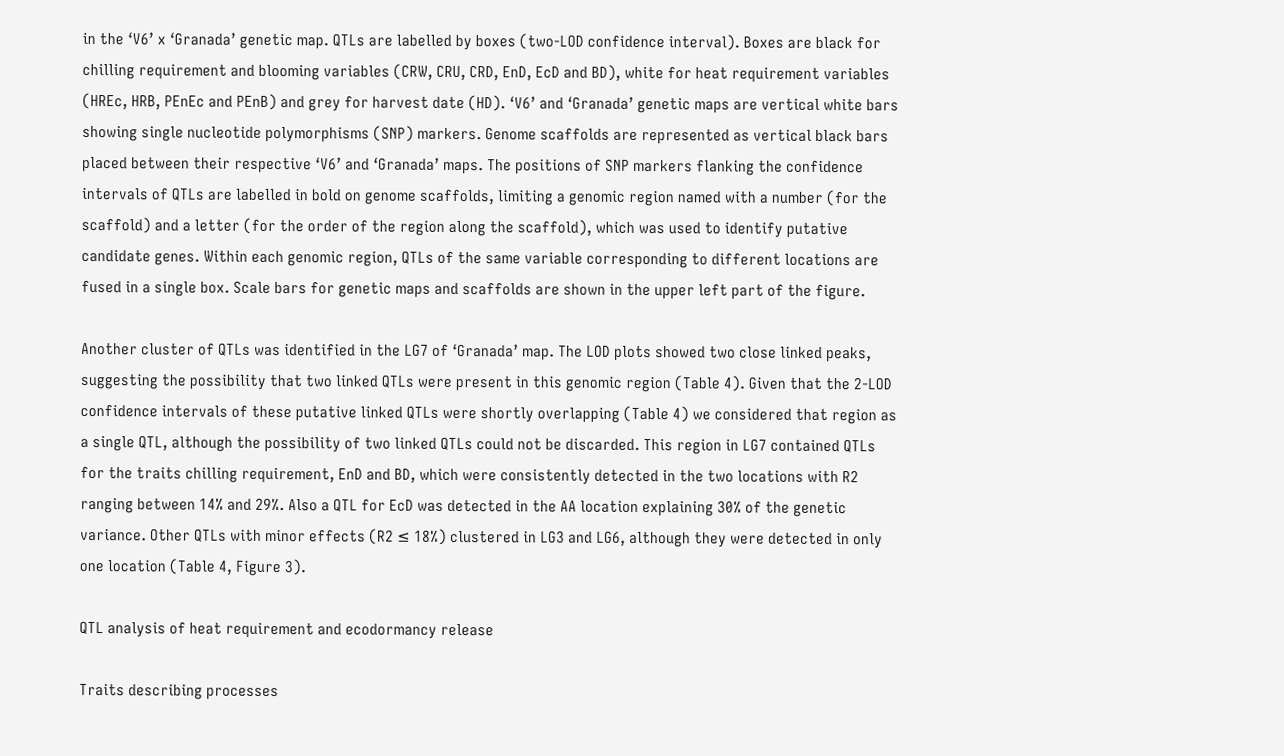in the ‘V6’ x ‘Granada’ genetic map. QTLs are labelled by boxes (two-LOD confidence interval). Boxes are black for chilling requirement and blooming variables (CRW, CRU, CRD, EnD, EcD and BD), white for heat requirement variables (HREc, HRB, PEnEc and PEnB) and grey for harvest date (HD). ‘V6’ and ‘Granada’ genetic maps are vertical white bars showing single nucleotide polymorphisms (SNP) markers. Genome scaffolds are represented as vertical black bars placed between their respective ‘V6’ and ‘Granada’ maps. The positions of SNP markers flanking the confidence intervals of QTLs are labelled in bold on genome scaffolds, limiting a genomic region named with a number (for the scaffold) and a letter (for the order of the region along the scaffold), which was used to identify putative candidate genes. Within each genomic region, QTLs of the same variable corresponding to different locations are fused in a single box. Scale bars for genetic maps and scaffolds are shown in the upper left part of the figure.

Another cluster of QTLs was identified in the LG7 of ‘Granada’ map. The LOD plots showed two close linked peaks, suggesting the possibility that two linked QTLs were present in this genomic region (Table 4). Given that the 2-LOD confidence intervals of these putative linked QTLs were shortly overlapping (Table 4) we considered that region as a single QTL, although the possibility of two linked QTLs could not be discarded. This region in LG7 contained QTLs for the traits chilling requirement, EnD and BD, which were consistently detected in the two locations with R2 ranging between 14% and 29%. Also a QTL for EcD was detected in the AA location explaining 30% of the genetic variance. Other QTLs with minor effects (R2 ≤ 18%) clustered in LG3 and LG6, although they were detected in only one location (Table 4, Figure 3).

QTL analysis of heat requirement and ecodormancy release

Traits describing processes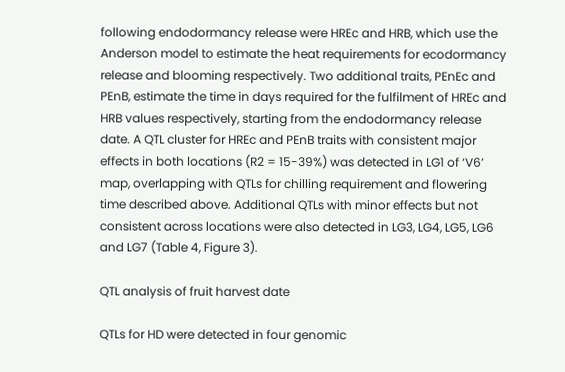following endodormancy release were HREc and HRB, which use the Anderson model to estimate the heat requirements for ecodormancy release and blooming respectively. Two additional traits, PEnEc and PEnB, estimate the time in days required for the fulfilment of HREc and HRB values respectively, starting from the endodormancy release date. A QTL cluster for HREc and PEnB traits with consistent major effects in both locations (R2 = 15-39%) was detected in LG1 of ‘V6’ map, overlapping with QTLs for chilling requirement and flowering time described above. Additional QTLs with minor effects but not consistent across locations were also detected in LG3, LG4, LG5, LG6 and LG7 (Table 4, Figure 3).

QTL analysis of fruit harvest date

QTLs for HD were detected in four genomic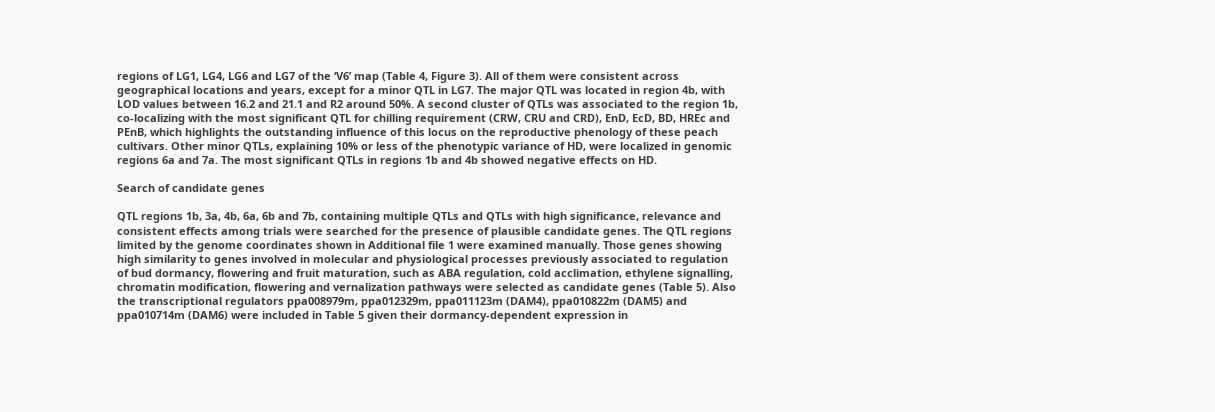regions of LG1, LG4, LG6 and LG7 of the ‘V6’ map (Table 4, Figure 3). All of them were consistent across geographical locations and years, except for a minor QTL in LG7. The major QTL was located in region 4b, with LOD values between 16.2 and 21.1 and R2 around 50%. A second cluster of QTLs was associated to the region 1b, co-localizing with the most significant QTL for chilling requirement (CRW, CRU and CRD), EnD, EcD, BD, HREc and PEnB, which highlights the outstanding influence of this locus on the reproductive phenology of these peach cultivars. Other minor QTLs, explaining 10% or less of the phenotypic variance of HD, were localized in genomic regions 6a and 7a. The most significant QTLs in regions 1b and 4b showed negative effects on HD.

Search of candidate genes

QTL regions 1b, 3a, 4b, 6a, 6b and 7b, containing multiple QTLs and QTLs with high significance, relevance and consistent effects among trials were searched for the presence of plausible candidate genes. The QTL regions limited by the genome coordinates shown in Additional file 1 were examined manually. Those genes showing high similarity to genes involved in molecular and physiological processes previously associated to regulation of bud dormancy, flowering and fruit maturation, such as ABA regulation, cold acclimation, ethylene signalling, chromatin modification, flowering and vernalization pathways were selected as candidate genes (Table 5). Also the transcriptional regulators ppa008979m, ppa012329m, ppa011123m (DAM4), ppa010822m (DAM5) and ppa010714m (DAM6) were included in Table 5 given their dormancy-dependent expression in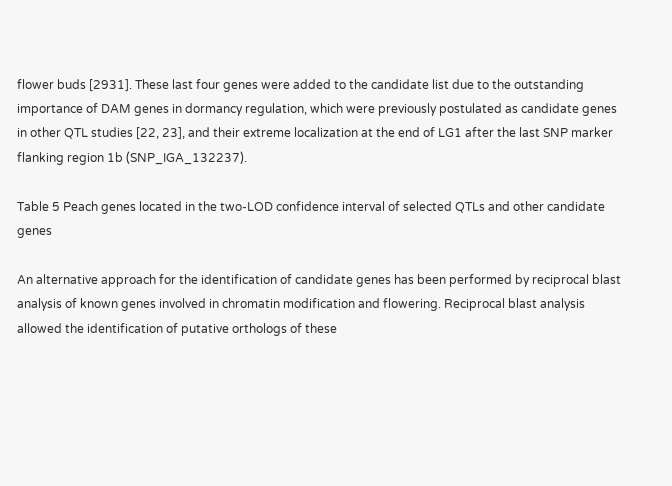flower buds [2931]. These last four genes were added to the candidate list due to the outstanding importance of DAM genes in dormancy regulation, which were previously postulated as candidate genes in other QTL studies [22, 23], and their extreme localization at the end of LG1 after the last SNP marker flanking region 1b (SNP_IGA_132237).

Table 5 Peach genes located in the two-LOD confidence interval of selected QTLs and other candidate genes

An alternative approach for the identification of candidate genes has been performed by reciprocal blast analysis of known genes involved in chromatin modification and flowering. Reciprocal blast analysis allowed the identification of putative orthologs of these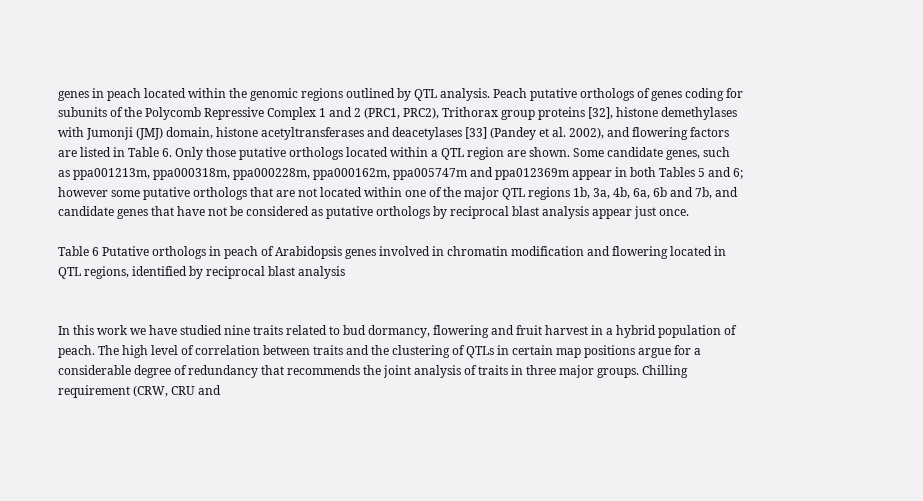genes in peach located within the genomic regions outlined by QTL analysis. Peach putative orthologs of genes coding for subunits of the Polycomb Repressive Complex 1 and 2 (PRC1, PRC2), Trithorax group proteins [32], histone demethylases with Jumonji (JMJ) domain, histone acetyltransferases and deacetylases [33] (Pandey et al. 2002), and flowering factors are listed in Table 6. Only those putative orthologs located within a QTL region are shown. Some candidate genes, such as ppa001213m, ppa000318m, ppa000228m, ppa000162m, ppa005747m and ppa012369m appear in both Tables 5 and 6; however some putative orthologs that are not located within one of the major QTL regions 1b, 3a, 4b, 6a, 6b and 7b, and candidate genes that have not be considered as putative orthologs by reciprocal blast analysis appear just once.

Table 6 Putative orthologs in peach of Arabidopsis genes involved in chromatin modification and flowering located in QTL regions, identified by reciprocal blast analysis


In this work we have studied nine traits related to bud dormancy, flowering and fruit harvest in a hybrid population of peach. The high level of correlation between traits and the clustering of QTLs in certain map positions argue for a considerable degree of redundancy that recommends the joint analysis of traits in three major groups. Chilling requirement (CRW, CRU and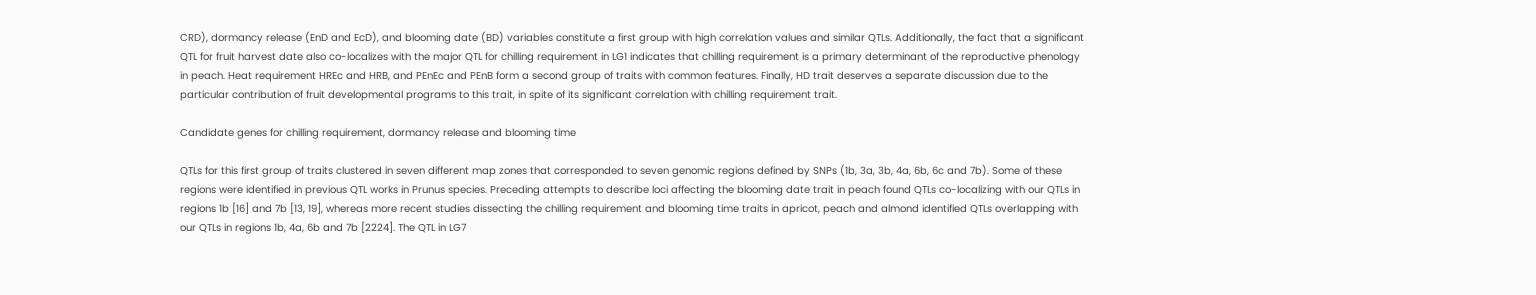CRD), dormancy release (EnD and EcD), and blooming date (BD) variables constitute a first group with high correlation values and similar QTLs. Additionally, the fact that a significant QTL for fruit harvest date also co-localizes with the major QTL for chilling requirement in LG1 indicates that chilling requirement is a primary determinant of the reproductive phenology in peach. Heat requirement HREc and HRB, and PEnEc and PEnB form a second group of traits with common features. Finally, HD trait deserves a separate discussion due to the particular contribution of fruit developmental programs to this trait, in spite of its significant correlation with chilling requirement trait.

Candidate genes for chilling requirement, dormancy release and blooming time

QTLs for this first group of traits clustered in seven different map zones that corresponded to seven genomic regions defined by SNPs (1b, 3a, 3b, 4a, 6b, 6c and 7b). Some of these regions were identified in previous QTL works in Prunus species. Preceding attempts to describe loci affecting the blooming date trait in peach found QTLs co-localizing with our QTLs in regions 1b [16] and 7b [13, 19], whereas more recent studies dissecting the chilling requirement and blooming time traits in apricot, peach and almond identified QTLs overlapping with our QTLs in regions 1b, 4a, 6b and 7b [2224]. The QTL in LG7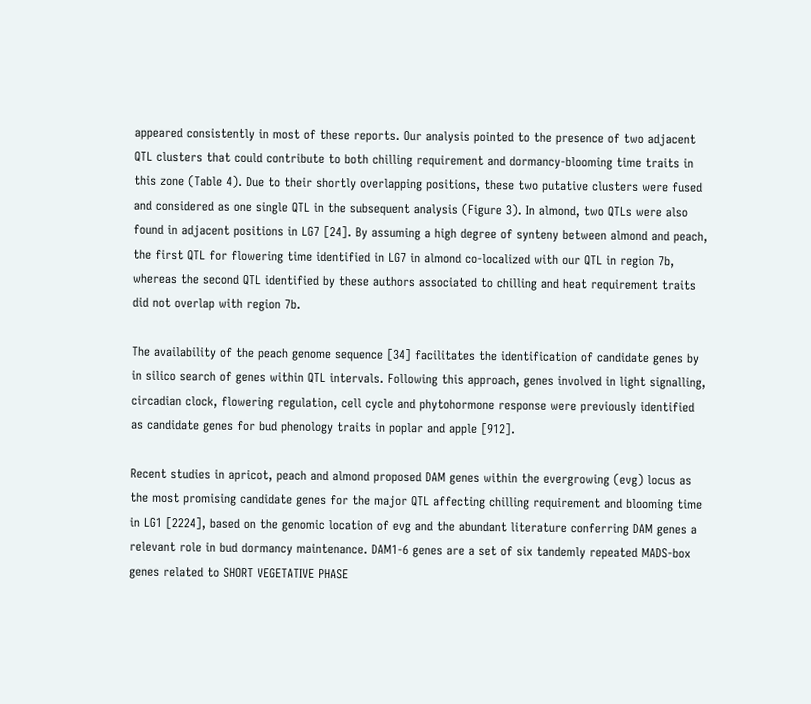appeared consistently in most of these reports. Our analysis pointed to the presence of two adjacent QTL clusters that could contribute to both chilling requirement and dormancy-blooming time traits in this zone (Table 4). Due to their shortly overlapping positions, these two putative clusters were fused and considered as one single QTL in the subsequent analysis (Figure 3). In almond, two QTLs were also found in adjacent positions in LG7 [24]. By assuming a high degree of synteny between almond and peach, the first QTL for flowering time identified in LG7 in almond co-localized with our QTL in region 7b, whereas the second QTL identified by these authors associated to chilling and heat requirement traits did not overlap with region 7b.

The availability of the peach genome sequence [34] facilitates the identification of candidate genes by in silico search of genes within QTL intervals. Following this approach, genes involved in light signalling, circadian clock, flowering regulation, cell cycle and phytohormone response were previously identified as candidate genes for bud phenology traits in poplar and apple [912].

Recent studies in apricot, peach and almond proposed DAM genes within the evergrowing (evg) locus as the most promising candidate genes for the major QTL affecting chilling requirement and blooming time in LG1 [2224], based on the genomic location of evg and the abundant literature conferring DAM genes a relevant role in bud dormancy maintenance. DAM1-6 genes are a set of six tandemly repeated MADS-box genes related to SHORT VEGETATIVE PHASE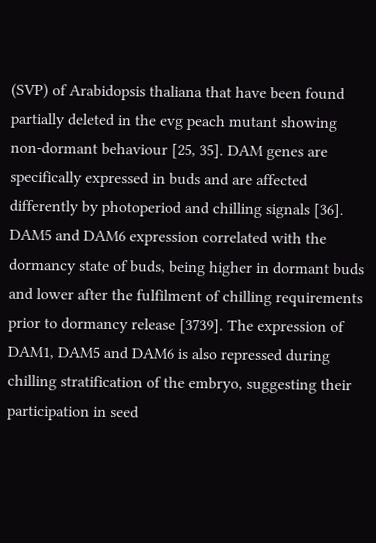(SVP) of Arabidopsis thaliana that have been found partially deleted in the evg peach mutant showing non-dormant behaviour [25, 35]. DAM genes are specifically expressed in buds and are affected differently by photoperiod and chilling signals [36]. DAM5 and DAM6 expression correlated with the dormancy state of buds, being higher in dormant buds and lower after the fulfilment of chilling requirements prior to dormancy release [3739]. The expression of DAM1, DAM5 and DAM6 is also repressed during chilling stratification of the embryo, suggesting their participation in seed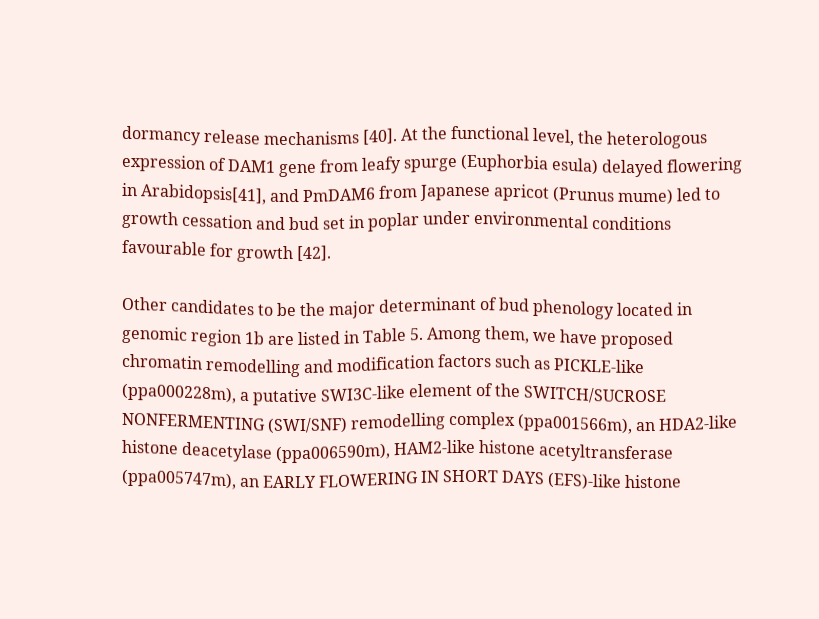dormancy release mechanisms [40]. At the functional level, the heterologous expression of DAM1 gene from leafy spurge (Euphorbia esula) delayed flowering in Arabidopsis[41], and PmDAM6 from Japanese apricot (Prunus mume) led to growth cessation and bud set in poplar under environmental conditions favourable for growth [42].

Other candidates to be the major determinant of bud phenology located in genomic region 1b are listed in Table 5. Among them, we have proposed chromatin remodelling and modification factors such as PICKLE-like (ppa000228m), a putative SWI3C-like element of the SWITCH/SUCROSE NONFERMENTING (SWI/SNF) remodelling complex (ppa001566m), an HDA2-like histone deacetylase (ppa006590m), HAM2-like histone acetyltransferase (ppa005747m), an EARLY FLOWERING IN SHORT DAYS (EFS)-like histone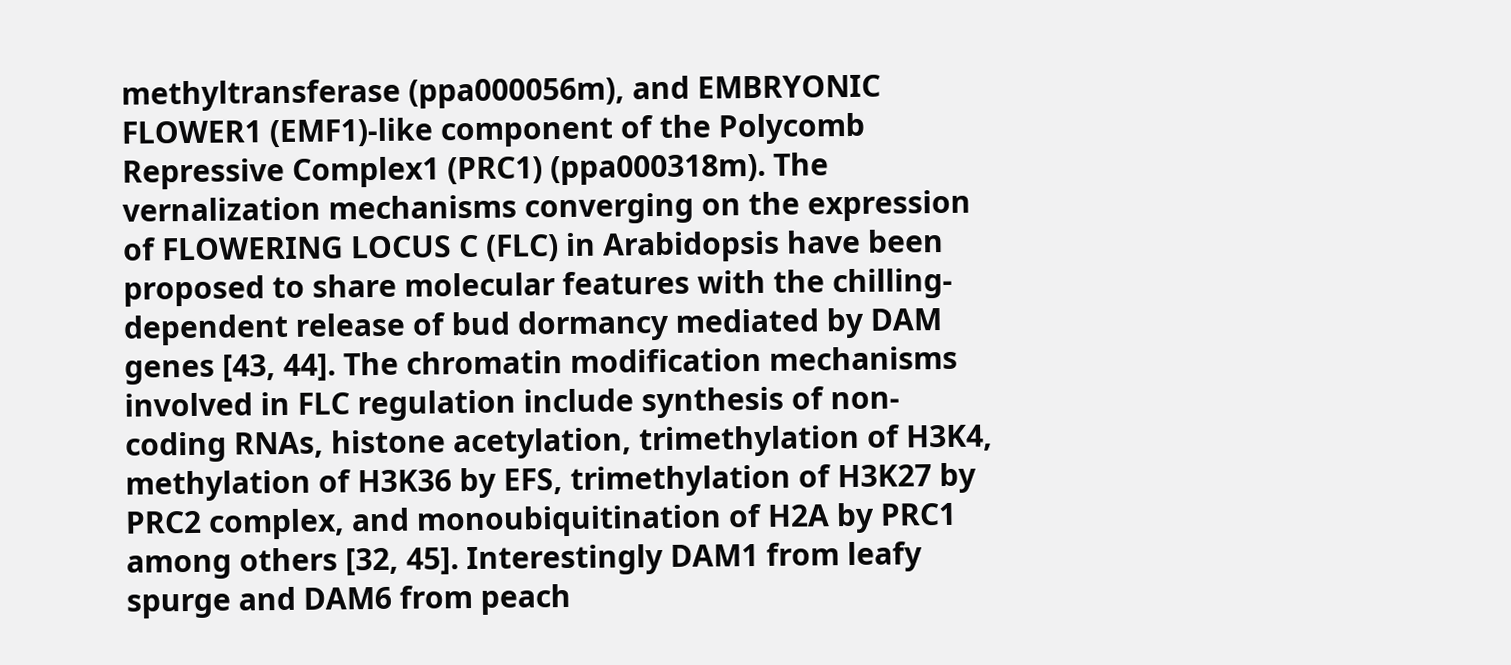methyltransferase (ppa000056m), and EMBRYONIC FLOWER1 (EMF1)-like component of the Polycomb Repressive Complex1 (PRC1) (ppa000318m). The vernalization mechanisms converging on the expression of FLOWERING LOCUS C (FLC) in Arabidopsis have been proposed to share molecular features with the chilling-dependent release of bud dormancy mediated by DAM genes [43, 44]. The chromatin modification mechanisms involved in FLC regulation include synthesis of non-coding RNAs, histone acetylation, trimethylation of H3K4, methylation of H3K36 by EFS, trimethylation of H3K27 by PRC2 complex, and monoubiquitination of H2A by PRC1 among others [32, 45]. Interestingly DAM1 from leafy spurge and DAM6 from peach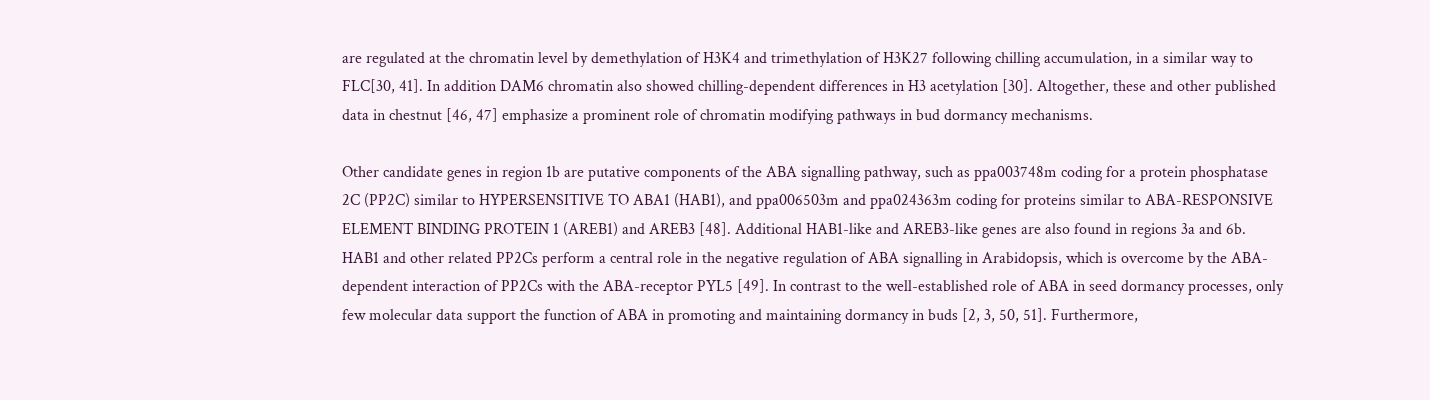are regulated at the chromatin level by demethylation of H3K4 and trimethylation of H3K27 following chilling accumulation, in a similar way to FLC[30, 41]. In addition DAM6 chromatin also showed chilling-dependent differences in H3 acetylation [30]. Altogether, these and other published data in chestnut [46, 47] emphasize a prominent role of chromatin modifying pathways in bud dormancy mechanisms.

Other candidate genes in region 1b are putative components of the ABA signalling pathway, such as ppa003748m coding for a protein phosphatase 2C (PP2C) similar to HYPERSENSITIVE TO ABA1 (HAB1), and ppa006503m and ppa024363m coding for proteins similar to ABA-RESPONSIVE ELEMENT BINDING PROTEIN 1 (AREB1) and AREB3 [48]. Additional HAB1-like and AREB3-like genes are also found in regions 3a and 6b. HAB1 and other related PP2Cs perform a central role in the negative regulation of ABA signalling in Arabidopsis, which is overcome by the ABA-dependent interaction of PP2Cs with the ABA-receptor PYL5 [49]. In contrast to the well-established role of ABA in seed dormancy processes, only few molecular data support the function of ABA in promoting and maintaining dormancy in buds [2, 3, 50, 51]. Furthermore,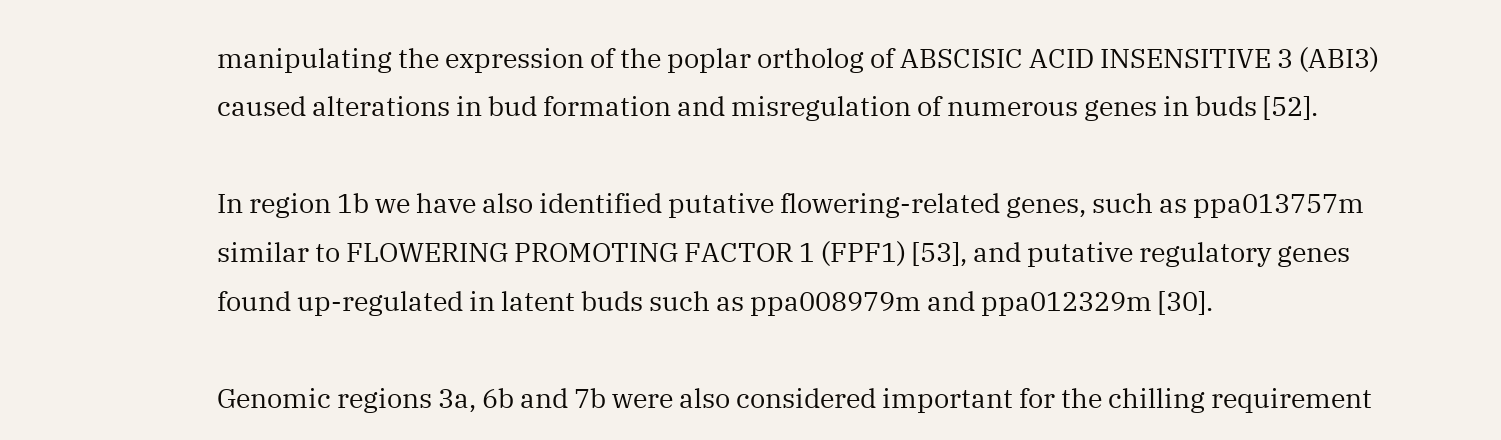manipulating the expression of the poplar ortholog of ABSCISIC ACID INSENSITIVE 3 (ABI3) caused alterations in bud formation and misregulation of numerous genes in buds [52].

In region 1b we have also identified putative flowering-related genes, such as ppa013757m similar to FLOWERING PROMOTING FACTOR 1 (FPF1) [53], and putative regulatory genes found up-regulated in latent buds such as ppa008979m and ppa012329m [30].

Genomic regions 3a, 6b and 7b were also considered important for the chilling requirement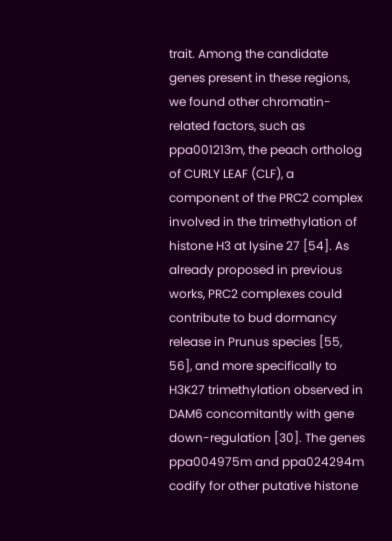trait. Among the candidate genes present in these regions, we found other chromatin-related factors, such as ppa001213m, the peach ortholog of CURLY LEAF (CLF), a component of the PRC2 complex involved in the trimethylation of histone H3 at lysine 27 [54]. As already proposed in previous works, PRC2 complexes could contribute to bud dormancy release in Prunus species [55, 56], and more specifically to H3K27 trimethylation observed in DAM6 concomitantly with gene down-regulation [30]. The genes ppa004975m and ppa024294m codify for other putative histone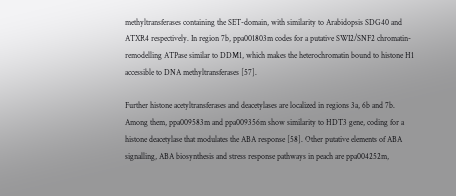methyltransferases containing the SET-domain, with similarity to Arabidopsis SDG40 and ATXR4 respectively. In region 7b, ppa001803m codes for a putative SWI2/SNF2 chromatin-remodelling ATPase similar to DDM1, which makes the heterochromatin bound to histone H1 accessible to DNA methyltransferases [57].

Further histone acetyltransferases and deacetylases are localized in regions 3a, 6b and 7b. Among them, ppa009583m and ppa009356m show similarity to HDT3 gene, coding for a histone deacetylase that modulates the ABA response [58]. Other putative elements of ABA signalling, ABA biosynthesis and stress response pathways in peach are ppa004252m,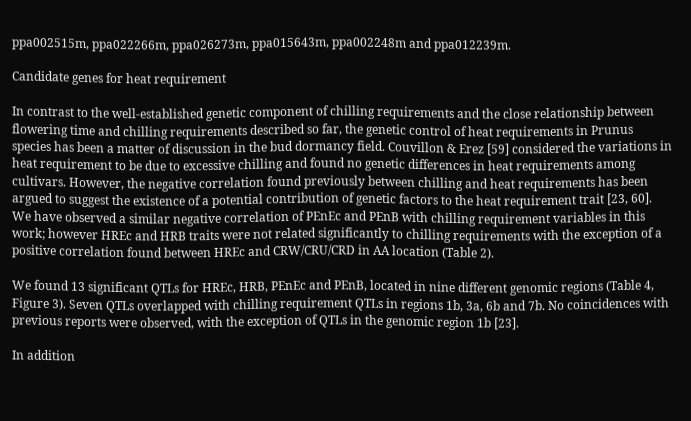ppa002515m, ppa022266m, ppa026273m, ppa015643m, ppa002248m and ppa012239m.

Candidate genes for heat requirement

In contrast to the well-established genetic component of chilling requirements and the close relationship between flowering time and chilling requirements described so far, the genetic control of heat requirements in Prunus species has been a matter of discussion in the bud dormancy field. Couvillon & Erez [59] considered the variations in heat requirement to be due to excessive chilling and found no genetic differences in heat requirements among cultivars. However, the negative correlation found previously between chilling and heat requirements has been argued to suggest the existence of a potential contribution of genetic factors to the heat requirement trait [23, 60]. We have observed a similar negative correlation of PEnEc and PEnB with chilling requirement variables in this work; however HREc and HRB traits were not related significantly to chilling requirements with the exception of a positive correlation found between HREc and CRW/CRU/CRD in AA location (Table 2).

We found 13 significant QTLs for HREc, HRB, PEnEc and PEnB, located in nine different genomic regions (Table 4, Figure 3). Seven QTLs overlapped with chilling requirement QTLs in regions 1b, 3a, 6b and 7b. No coincidences with previous reports were observed, with the exception of QTLs in the genomic region 1b [23].

In addition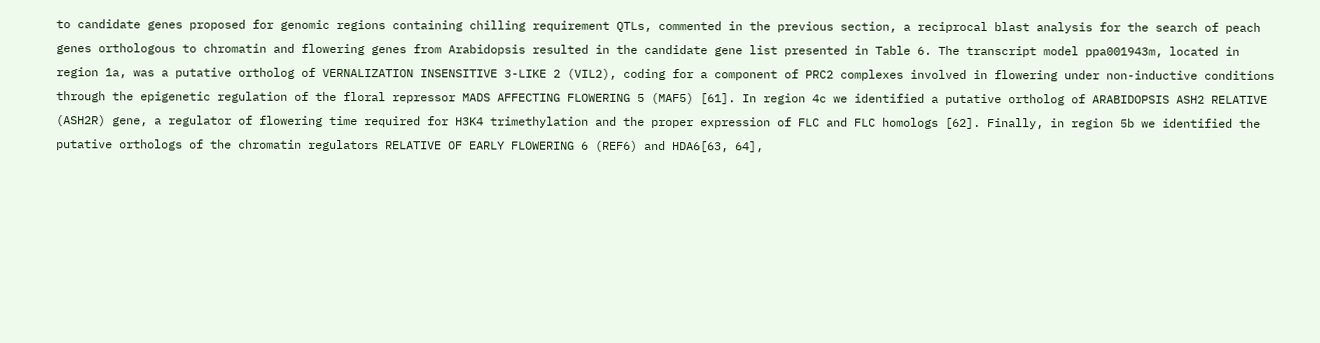to candidate genes proposed for genomic regions containing chilling requirement QTLs, commented in the previous section, a reciprocal blast analysis for the search of peach genes orthologous to chromatin and flowering genes from Arabidopsis resulted in the candidate gene list presented in Table 6. The transcript model ppa001943m, located in region 1a, was a putative ortholog of VERNALIZATION INSENSITIVE 3-LIKE 2 (VIL2), coding for a component of PRC2 complexes involved in flowering under non-inductive conditions through the epigenetic regulation of the floral repressor MADS AFFECTING FLOWERING 5 (MAF5) [61]. In region 4c we identified a putative ortholog of ARABIDOPSIS ASH2 RELATIVE (ASH2R) gene, a regulator of flowering time required for H3K4 trimethylation and the proper expression of FLC and FLC homologs [62]. Finally, in region 5b we identified the putative orthologs of the chromatin regulators RELATIVE OF EARLY FLOWERING 6 (REF6) and HDA6[63, 64],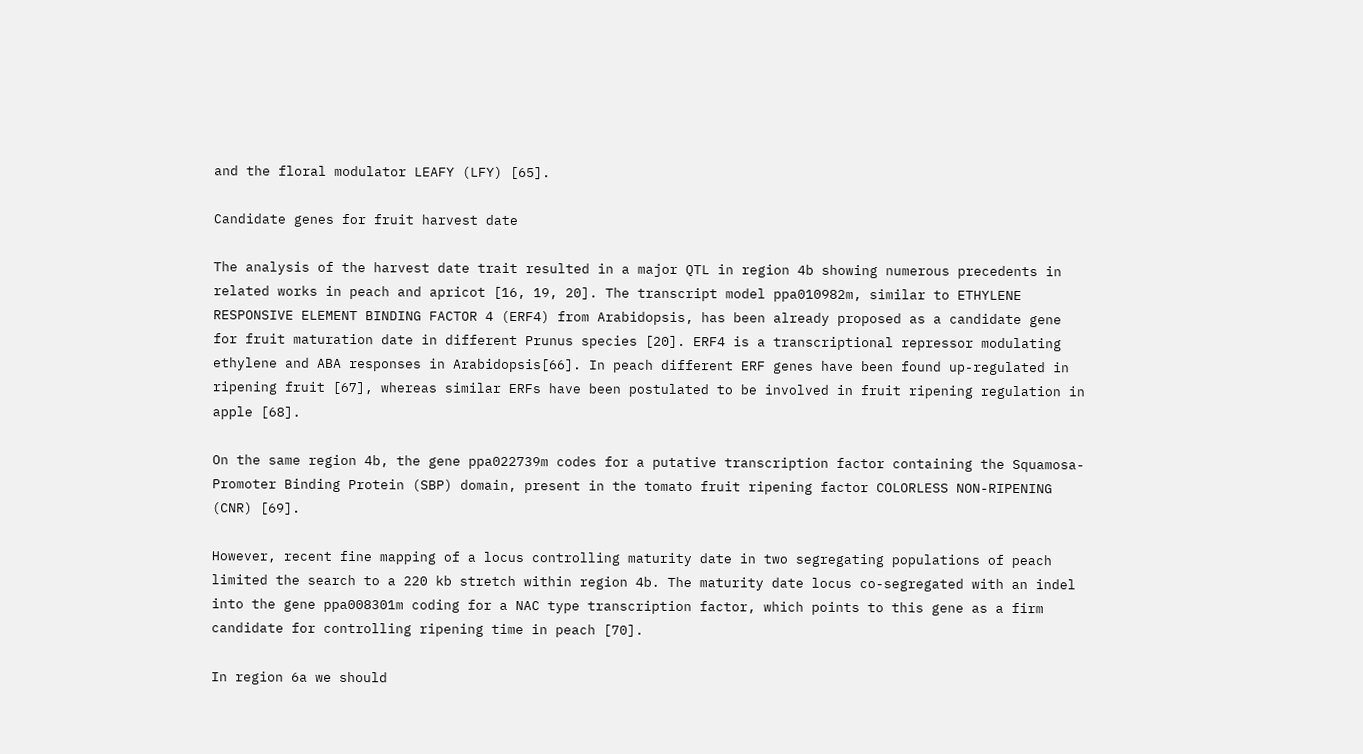and the floral modulator LEAFY (LFY) [65].

Candidate genes for fruit harvest date

The analysis of the harvest date trait resulted in a major QTL in region 4b showing numerous precedents in related works in peach and apricot [16, 19, 20]. The transcript model ppa010982m, similar to ETHYLENE RESPONSIVE ELEMENT BINDING FACTOR 4 (ERF4) from Arabidopsis, has been already proposed as a candidate gene for fruit maturation date in different Prunus species [20]. ERF4 is a transcriptional repressor modulating ethylene and ABA responses in Arabidopsis[66]. In peach different ERF genes have been found up-regulated in ripening fruit [67], whereas similar ERFs have been postulated to be involved in fruit ripening regulation in apple [68].

On the same region 4b, the gene ppa022739m codes for a putative transcription factor containing the Squamosa-Promoter Binding Protein (SBP) domain, present in the tomato fruit ripening factor COLORLESS NON-RIPENING (CNR) [69].

However, recent fine mapping of a locus controlling maturity date in two segregating populations of peach limited the search to a 220 kb stretch within region 4b. The maturity date locus co-segregated with an indel into the gene ppa008301m coding for a NAC type transcription factor, which points to this gene as a firm candidate for controlling ripening time in peach [70].

In region 6a we should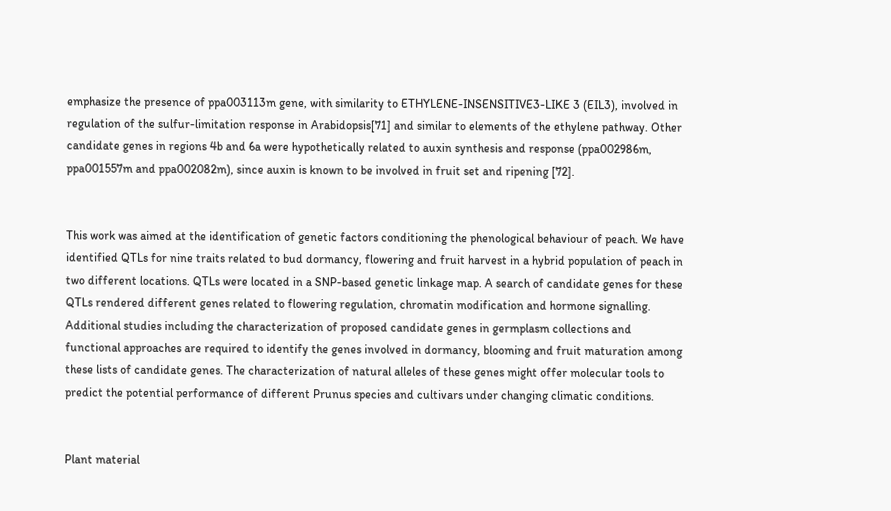emphasize the presence of ppa003113m gene, with similarity to ETHYLENE-INSENSITIVE3-LIKE 3 (EIL3), involved in regulation of the sulfur-limitation response in Arabidopsis[71] and similar to elements of the ethylene pathway. Other candidate genes in regions 4b and 6a were hypothetically related to auxin synthesis and response (ppa002986m, ppa001557m and ppa002082m), since auxin is known to be involved in fruit set and ripening [72].


This work was aimed at the identification of genetic factors conditioning the phenological behaviour of peach. We have identified QTLs for nine traits related to bud dormancy, flowering and fruit harvest in a hybrid population of peach in two different locations. QTLs were located in a SNP-based genetic linkage map. A search of candidate genes for these QTLs rendered different genes related to flowering regulation, chromatin modification and hormone signalling. Additional studies including the characterization of proposed candidate genes in germplasm collections and functional approaches are required to identify the genes involved in dormancy, blooming and fruit maturation among these lists of candidate genes. The characterization of natural alleles of these genes might offer molecular tools to predict the potential performance of different Prunus species and cultivars under changing climatic conditions.


Plant material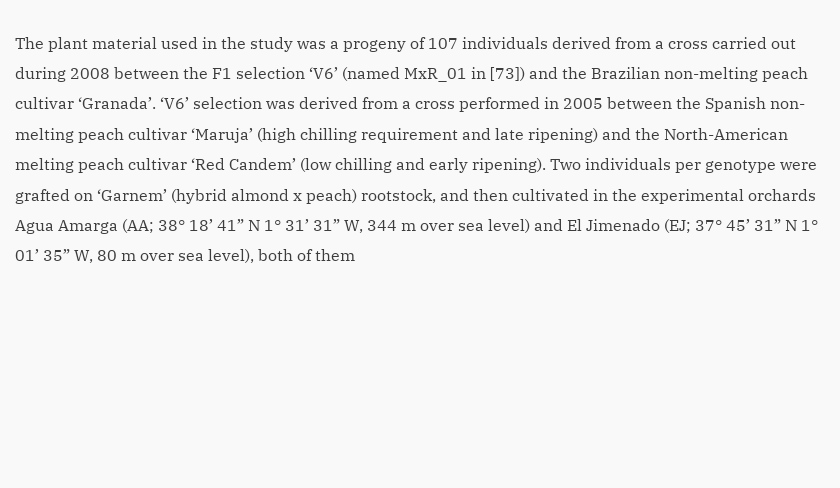The plant material used in the study was a progeny of 107 individuals derived from a cross carried out during 2008 between the F1 selection ‘V6’ (named MxR_01 in [73]) and the Brazilian non-melting peach cultivar ‘Granada’. ‘V6’ selection was derived from a cross performed in 2005 between the Spanish non-melting peach cultivar ‘Maruja’ (high chilling requirement and late ripening) and the North-American melting peach cultivar ‘Red Candem’ (low chilling and early ripening). Two individuals per genotype were grafted on ‘Garnem’ (hybrid almond x peach) rootstock, and then cultivated in the experimental orchards Agua Amarga (AA; 38° 18’ 41” N 1° 31’ 31” W, 344 m over sea level) and El Jimenado (EJ; 37° 45’ 31” N 1° 01’ 35” W, 80 m over sea level), both of them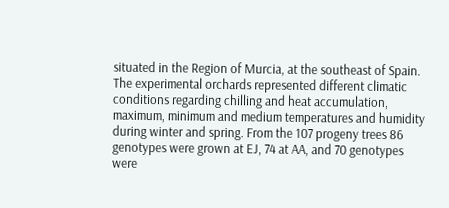situated in the Region of Murcia, at the southeast of Spain. The experimental orchards represented different climatic conditions regarding chilling and heat accumulation, maximum, minimum and medium temperatures and humidity during winter and spring. From the 107 progeny trees 86 genotypes were grown at EJ, 74 at AA, and 70 genotypes were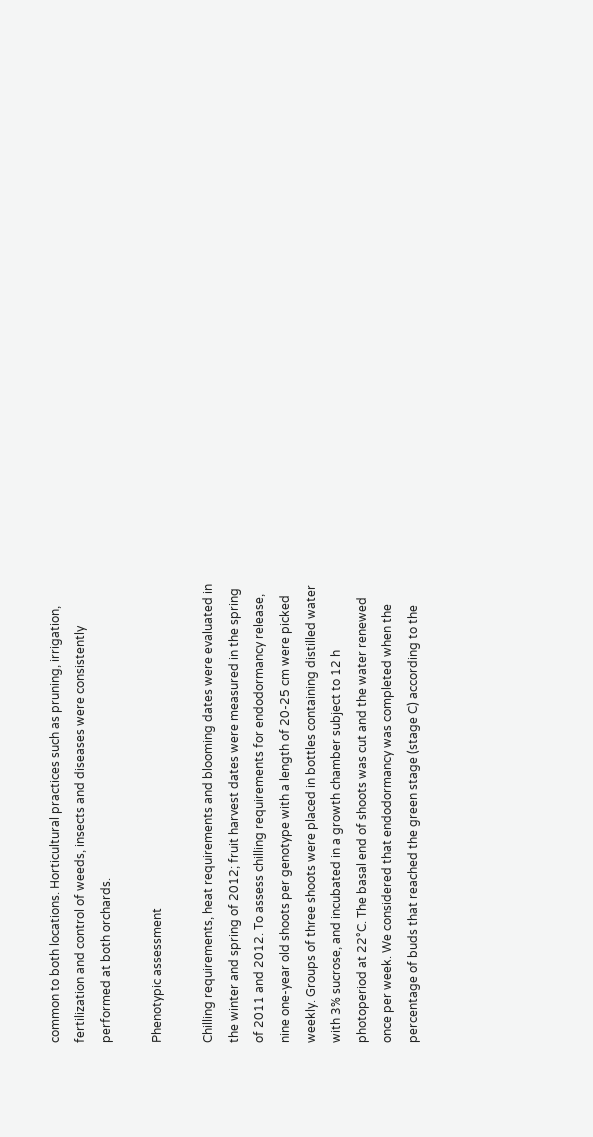common to both locations. Horticultural practices such as pruning, irrigation, fertilization and control of weeds, insects and diseases were consistently performed at both orchards.

Phenotypic assessment

Chilling requirements, heat requirements and blooming dates were evaluated in the winter and spring of 2012; fruit harvest dates were measured in the spring of 2011 and 2012. To assess chilling requirements for endodormancy release, nine one-year old shoots per genotype with a length of 20-25 cm were picked weekly. Groups of three shoots were placed in bottles containing distilled water with 3% sucrose, and incubated in a growth chamber subject to 12 h photoperiod at 22°C. The basal end of shoots was cut and the water renewed once per week. We considered that endodormancy was completed when the percentage of buds that reached the green stage (stage C) according to the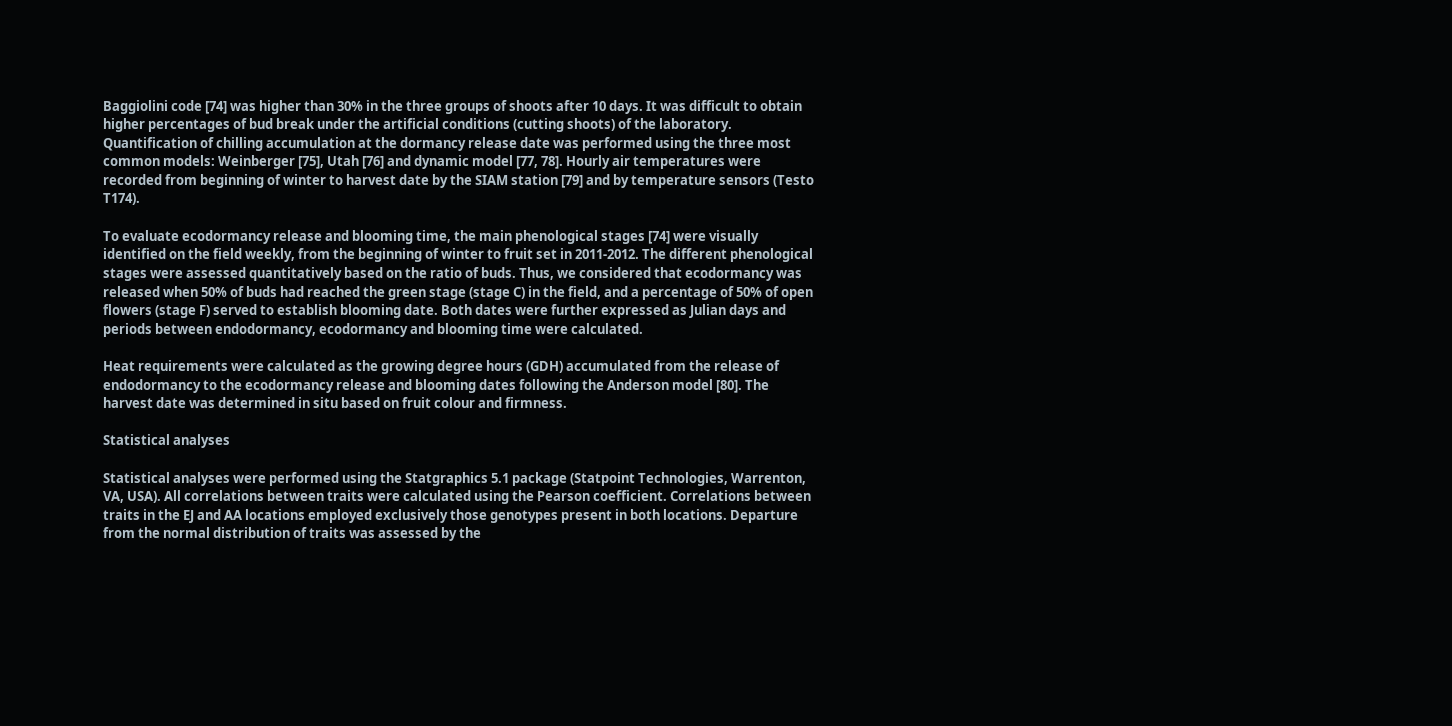Baggiolini code [74] was higher than 30% in the three groups of shoots after 10 days. It was difficult to obtain higher percentages of bud break under the artificial conditions (cutting shoots) of the laboratory. Quantification of chilling accumulation at the dormancy release date was performed using the three most common models: Weinberger [75], Utah [76] and dynamic model [77, 78]. Hourly air temperatures were recorded from beginning of winter to harvest date by the SIAM station [79] and by temperature sensors (Testo T174).

To evaluate ecodormancy release and blooming time, the main phenological stages [74] were visually identified on the field weekly, from the beginning of winter to fruit set in 2011-2012. The different phenological stages were assessed quantitatively based on the ratio of buds. Thus, we considered that ecodormancy was released when 50% of buds had reached the green stage (stage C) in the field, and a percentage of 50% of open flowers (stage F) served to establish blooming date. Both dates were further expressed as Julian days and periods between endodormancy, ecodormancy and blooming time were calculated.

Heat requirements were calculated as the growing degree hours (GDH) accumulated from the release of endodormancy to the ecodormancy release and blooming dates following the Anderson model [80]. The harvest date was determined in situ based on fruit colour and firmness.

Statistical analyses

Statistical analyses were performed using the Statgraphics 5.1 package (Statpoint Technologies, Warrenton, VA, USA). All correlations between traits were calculated using the Pearson coefficient. Correlations between traits in the EJ and AA locations employed exclusively those genotypes present in both locations. Departure from the normal distribution of traits was assessed by the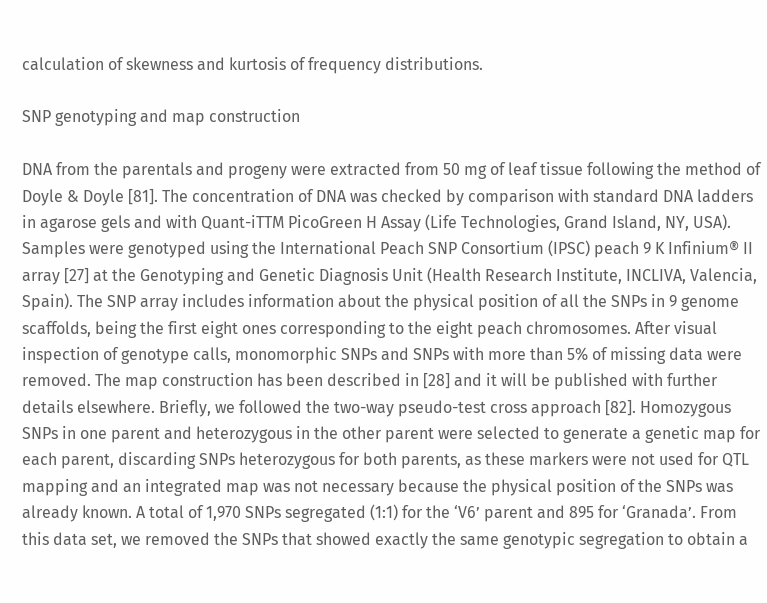calculation of skewness and kurtosis of frequency distributions.

SNP genotyping and map construction

DNA from the parentals and progeny were extracted from 50 mg of leaf tissue following the method of Doyle & Doyle [81]. The concentration of DNA was checked by comparison with standard DNA ladders in agarose gels and with Quant-iTTM PicoGreen H Assay (Life Technologies, Grand Island, NY, USA). Samples were genotyped using the International Peach SNP Consortium (IPSC) peach 9 K Infinium® II array [27] at the Genotyping and Genetic Diagnosis Unit (Health Research Institute, INCLIVA, Valencia, Spain). The SNP array includes information about the physical position of all the SNPs in 9 genome scaffolds, being the first eight ones corresponding to the eight peach chromosomes. After visual inspection of genotype calls, monomorphic SNPs and SNPs with more than 5% of missing data were removed. The map construction has been described in [28] and it will be published with further details elsewhere. Briefly, we followed the two-way pseudo-test cross approach [82]. Homozygous SNPs in one parent and heterozygous in the other parent were selected to generate a genetic map for each parent, discarding SNPs heterozygous for both parents, as these markers were not used for QTL mapping and an integrated map was not necessary because the physical position of the SNPs was already known. A total of 1,970 SNPs segregated (1:1) for the ‘V6’ parent and 895 for ‘Granada’. From this data set, we removed the SNPs that showed exactly the same genotypic segregation to obtain a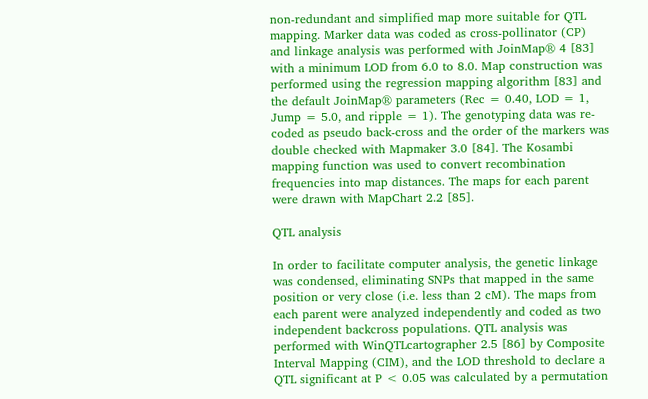non-redundant and simplified map more suitable for QTL mapping. Marker data was coded as cross-pollinator (CP) and linkage analysis was performed with JoinMap® 4 [83] with a minimum LOD from 6.0 to 8.0. Map construction was performed using the regression mapping algorithm [83] and the default JoinMap® parameters (Rec = 0.40, LOD = 1, Jump = 5.0, and ripple = 1). The genotyping data was re-coded as pseudo back-cross and the order of the markers was double checked with Mapmaker 3.0 [84]. The Kosambi mapping function was used to convert recombination frequencies into map distances. The maps for each parent were drawn with MapChart 2.2 [85].

QTL analysis

In order to facilitate computer analysis, the genetic linkage was condensed, eliminating SNPs that mapped in the same position or very close (i.e. less than 2 cM). The maps from each parent were analyzed independently and coded as two independent backcross populations. QTL analysis was performed with WinQTLcartographer 2.5 [86] by Composite Interval Mapping (CIM), and the LOD threshold to declare a QTL significant at P < 0.05 was calculated by a permutation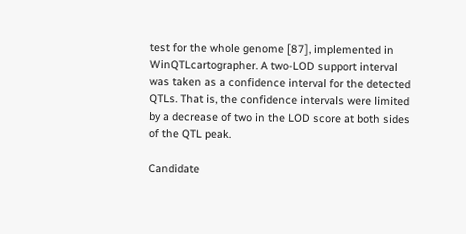test for the whole genome [87], implemented in WinQTLcartographer. A two-LOD support interval was taken as a confidence interval for the detected QTLs. That is, the confidence intervals were limited by a decrease of two in the LOD score at both sides of the QTL peak.

Candidate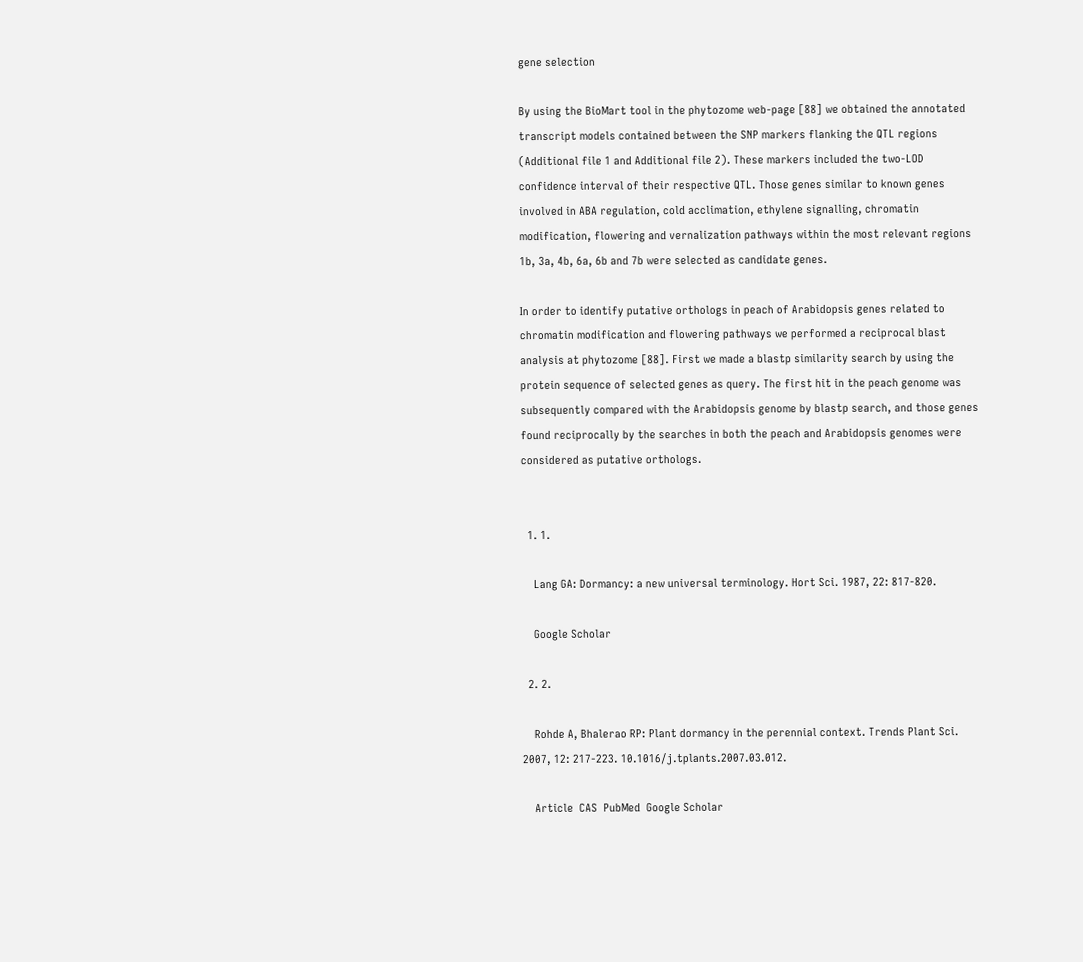gene selection

By using the BioMart tool in the phytozome web-page [88] we obtained the annotated transcript models contained between the SNP markers flanking the QTL regions (Additional file 1 and Additional file 2). These markers included the two-LOD confidence interval of their respective QTL. Those genes similar to known genes involved in ABA regulation, cold acclimation, ethylene signalling, chromatin modification, flowering and vernalization pathways within the most relevant regions 1b, 3a, 4b, 6a, 6b and 7b were selected as candidate genes.

In order to identify putative orthologs in peach of Arabidopsis genes related to chromatin modification and flowering pathways we performed a reciprocal blast analysis at phytozome [88]. First we made a blastp similarity search by using the protein sequence of selected genes as query. The first hit in the peach genome was subsequently compared with the Arabidopsis genome by blastp search, and those genes found reciprocally by the searches in both the peach and Arabidopsis genomes were considered as putative orthologs.


  1. 1.

    Lang GA: Dormancy: a new universal terminology. Hort Sci. 1987, 22: 817-820.

    Google Scholar

  2. 2.

    Rohde A, Bhalerao RP: Plant dormancy in the perennial context. Trends Plant Sci. 2007, 12: 217-223. 10.1016/j.tplants.2007.03.012.

    Article  CAS  PubMed  Google Scholar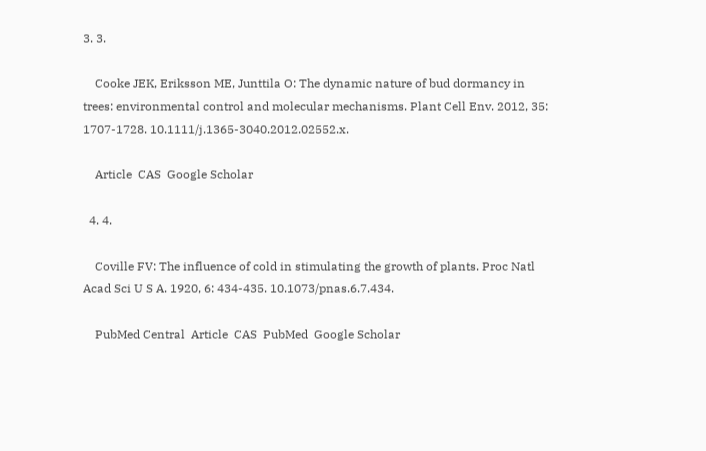3. 3.

    Cooke JEK, Eriksson ME, Junttila O: The dynamic nature of bud dormancy in trees: environmental control and molecular mechanisms. Plant Cell Env. 2012, 35: 1707-1728. 10.1111/j.1365-3040.2012.02552.x.

    Article  CAS  Google Scholar

  4. 4.

    Coville FV: The influence of cold in stimulating the growth of plants. Proc Natl Acad Sci U S A. 1920, 6: 434-435. 10.1073/pnas.6.7.434.

    PubMed Central  Article  CAS  PubMed  Google Scholar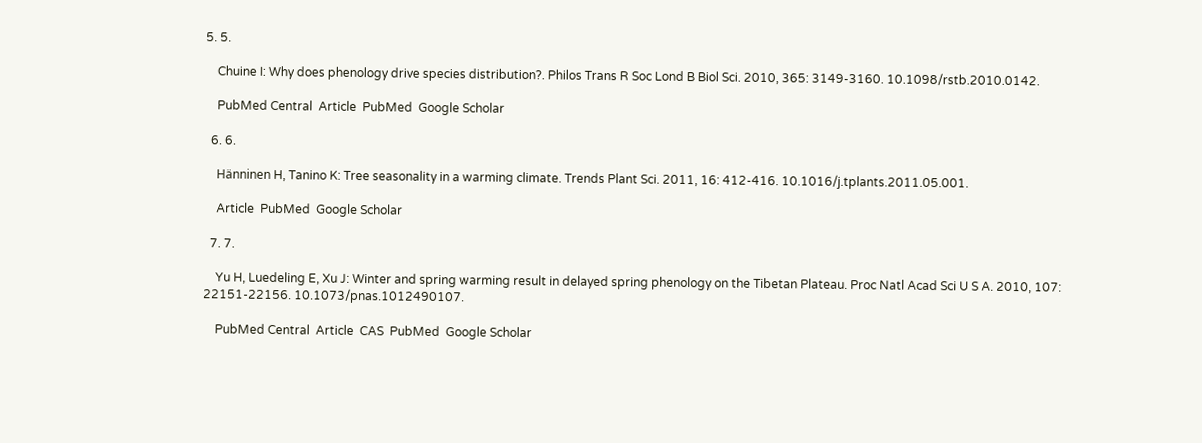5. 5.

    Chuine I: Why does phenology drive species distribution?. Philos Trans R Soc Lond B Biol Sci. 2010, 365: 3149-3160. 10.1098/rstb.2010.0142.

    PubMed Central  Article  PubMed  Google Scholar

  6. 6.

    Hänninen H, Tanino K: Tree seasonality in a warming climate. Trends Plant Sci. 2011, 16: 412-416. 10.1016/j.tplants.2011.05.001.

    Article  PubMed  Google Scholar

  7. 7.

    Yu H, Luedeling E, Xu J: Winter and spring warming result in delayed spring phenology on the Tibetan Plateau. Proc Natl Acad Sci U S A. 2010, 107: 22151-22156. 10.1073/pnas.1012490107.

    PubMed Central  Article  CAS  PubMed  Google Scholar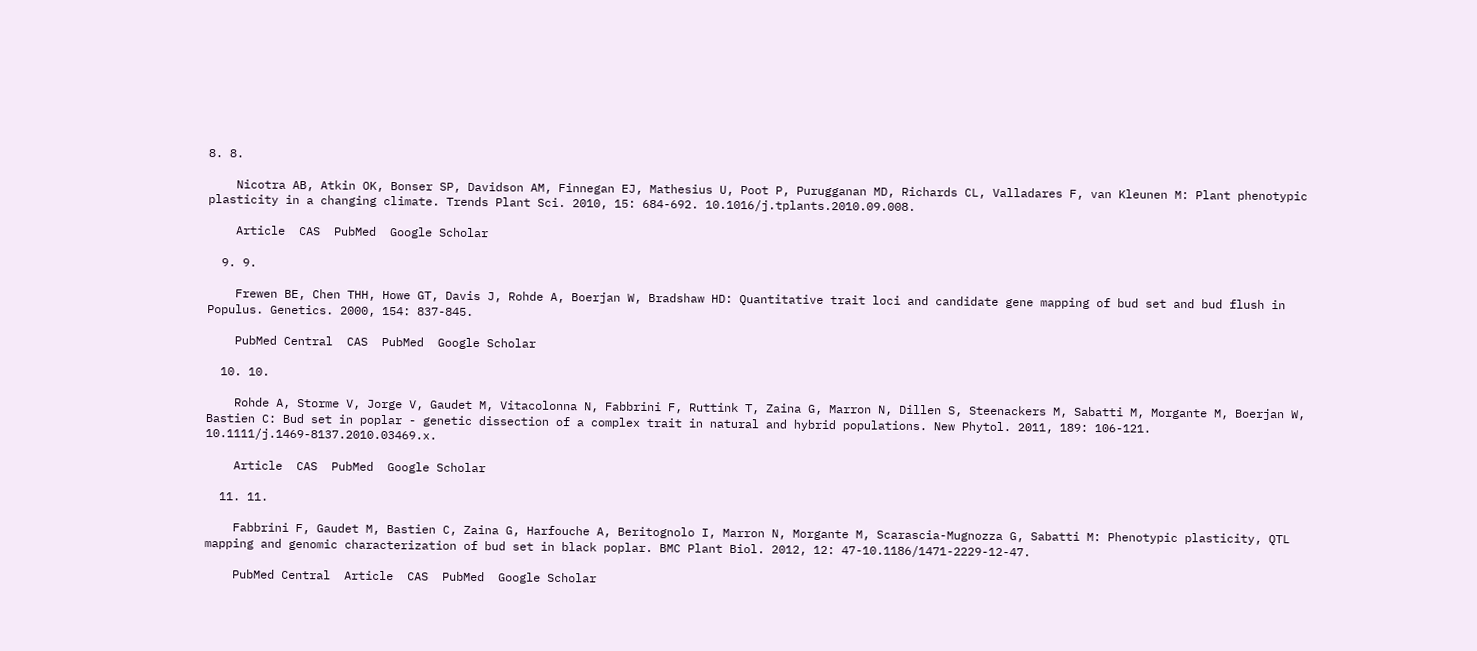8. 8.

    Nicotra AB, Atkin OK, Bonser SP, Davidson AM, Finnegan EJ, Mathesius U, Poot P, Purugganan MD, Richards CL, Valladares F, van Kleunen M: Plant phenotypic plasticity in a changing climate. Trends Plant Sci. 2010, 15: 684-692. 10.1016/j.tplants.2010.09.008.

    Article  CAS  PubMed  Google Scholar

  9. 9.

    Frewen BE, Chen THH, Howe GT, Davis J, Rohde A, Boerjan W, Bradshaw HD: Quantitative trait loci and candidate gene mapping of bud set and bud flush in Populus. Genetics. 2000, 154: 837-845.

    PubMed Central  CAS  PubMed  Google Scholar

  10. 10.

    Rohde A, Storme V, Jorge V, Gaudet M, Vitacolonna N, Fabbrini F, Ruttink T, Zaina G, Marron N, Dillen S, Steenackers M, Sabatti M, Morgante M, Boerjan W, Bastien C: Bud set in poplar - genetic dissection of a complex trait in natural and hybrid populations. New Phytol. 2011, 189: 106-121. 10.1111/j.1469-8137.2010.03469.x.

    Article  CAS  PubMed  Google Scholar

  11. 11.

    Fabbrini F, Gaudet M, Bastien C, Zaina G, Harfouche A, Beritognolo I, Marron N, Morgante M, Scarascia-Mugnozza G, Sabatti M: Phenotypic plasticity, QTL mapping and genomic characterization of bud set in black poplar. BMC Plant Biol. 2012, 12: 47-10.1186/1471-2229-12-47.

    PubMed Central  Article  CAS  PubMed  Google Scholar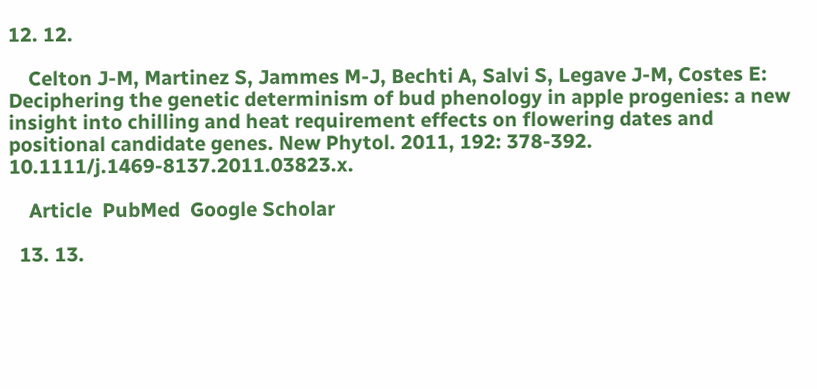12. 12.

    Celton J-M, Martinez S, Jammes M-J, Bechti A, Salvi S, Legave J-M, Costes E: Deciphering the genetic determinism of bud phenology in apple progenies: a new insight into chilling and heat requirement effects on flowering dates and positional candidate genes. New Phytol. 2011, 192: 378-392. 10.1111/j.1469-8137.2011.03823.x.

    Article  PubMed  Google Scholar

  13. 13.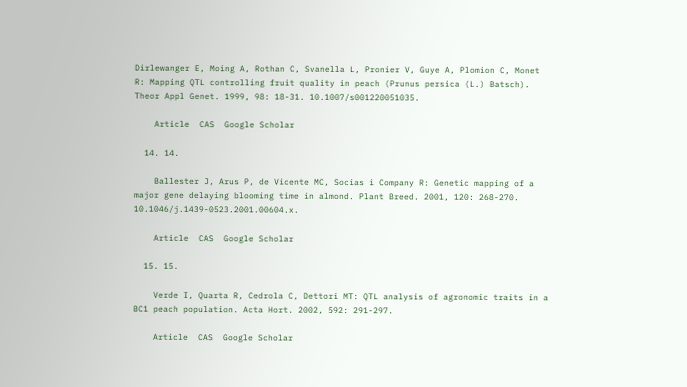Dirlewanger E, Moing A, Rothan C, Svanella L, Pronier V, Guye A, Plomion C, Monet R: Mapping QTL controlling fruit quality in peach (Prunus persica (L.) Batsch). Theor Appl Genet. 1999, 98: 18-31. 10.1007/s001220051035.

    Article  CAS  Google Scholar

  14. 14.

    Ballester J, Arus P, de Vicente MC, Socias i Company R: Genetic mapping of a major gene delaying blooming time in almond. Plant Breed. 2001, 120: 268-270. 10.1046/j.1439-0523.2001.00604.x.

    Article  CAS  Google Scholar

  15. 15.

    Verde I, Quarta R, Cedrola C, Dettori MT: QTL analysis of agronomic traits in a BC1 peach population. Acta Hort. 2002, 592: 291-297.

    Article  CAS  Google Scholar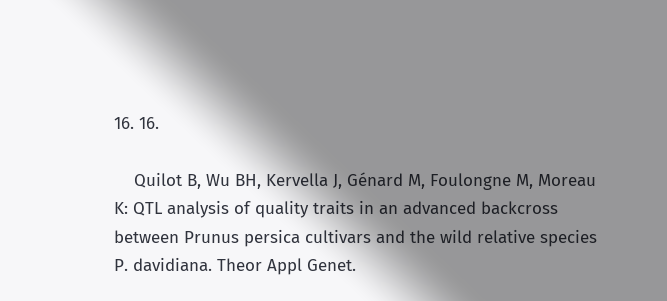16. 16.

    Quilot B, Wu BH, Kervella J, Génard M, Foulongne M, Moreau K: QTL analysis of quality traits in an advanced backcross between Prunus persica cultivars and the wild relative species P. davidiana. Theor Appl Genet.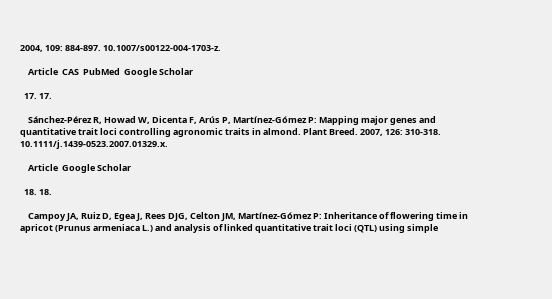2004, 109: 884-897. 10.1007/s00122-004-1703-z.

    Article  CAS  PubMed  Google Scholar

  17. 17.

    Sánchez-Pérez R, Howad W, Dicenta F, Arús P, Martínez-Gómez P: Mapping major genes and quantitative trait loci controlling agronomic traits in almond. Plant Breed. 2007, 126: 310-318. 10.1111/j.1439-0523.2007.01329.x.

    Article  Google Scholar

  18. 18.

    Campoy JA, Ruiz D, Egea J, Rees DJG, Celton JM, Martínez-Gómez P: Inheritance of flowering time in apricot (Prunus armeniaca L.) and analysis of linked quantitative trait loci (QTL) using simple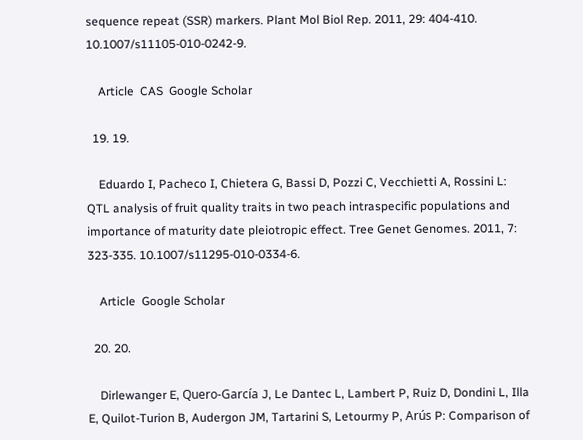sequence repeat (SSR) markers. Plant Mol Biol Rep. 2011, 29: 404-410. 10.1007/s11105-010-0242-9.

    Article  CAS  Google Scholar

  19. 19.

    Eduardo I, Pacheco I, Chietera G, Bassi D, Pozzi C, Vecchietti A, Rossini L: QTL analysis of fruit quality traits in two peach intraspecific populations and importance of maturity date pleiotropic effect. Tree Genet Genomes. 2011, 7: 323-335. 10.1007/s11295-010-0334-6.

    Article  Google Scholar

  20. 20.

    Dirlewanger E, Quero-García J, Le Dantec L, Lambert P, Ruiz D, Dondini L, Illa E, Quilot-Turion B, Audergon JM, Tartarini S, Letourmy P, Arús P: Comparison of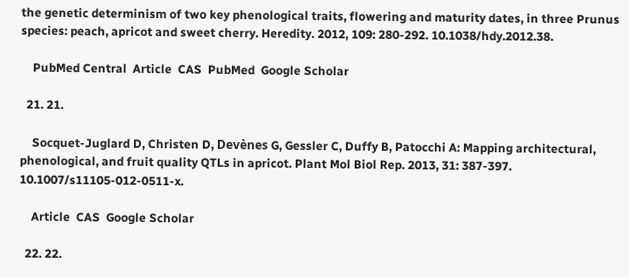the genetic determinism of two key phenological traits, flowering and maturity dates, in three Prunus species: peach, apricot and sweet cherry. Heredity. 2012, 109: 280-292. 10.1038/hdy.2012.38.

    PubMed Central  Article  CAS  PubMed  Google Scholar

  21. 21.

    Socquet-Juglard D, Christen D, Devènes G, Gessler C, Duffy B, Patocchi A: Mapping architectural, phenological, and fruit quality QTLs in apricot. Plant Mol Biol Rep. 2013, 31: 387-397. 10.1007/s11105-012-0511-x.

    Article  CAS  Google Scholar

  22. 22.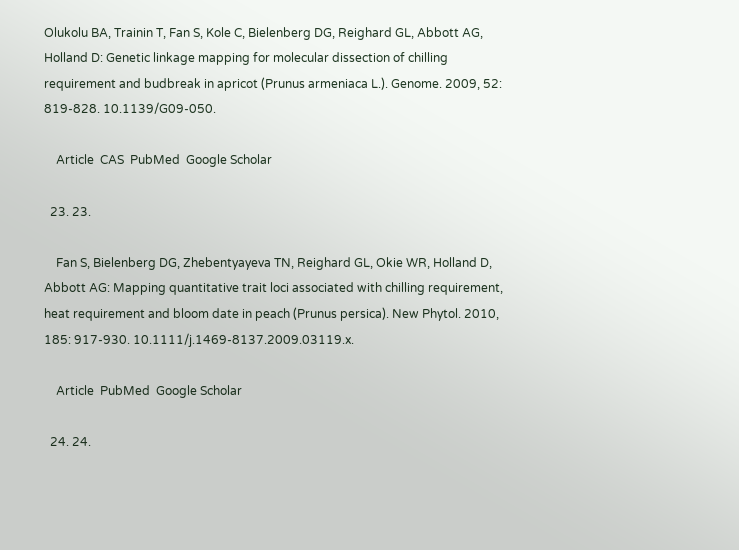Olukolu BA, Trainin T, Fan S, Kole C, Bielenberg DG, Reighard GL, Abbott AG, Holland D: Genetic linkage mapping for molecular dissection of chilling requirement and budbreak in apricot (Prunus armeniaca L.). Genome. 2009, 52: 819-828. 10.1139/G09-050.

    Article  CAS  PubMed  Google Scholar

  23. 23.

    Fan S, Bielenberg DG, Zhebentyayeva TN, Reighard GL, Okie WR, Holland D, Abbott AG: Mapping quantitative trait loci associated with chilling requirement, heat requirement and bloom date in peach (Prunus persica). New Phytol. 2010, 185: 917-930. 10.1111/j.1469-8137.2009.03119.x.

    Article  PubMed  Google Scholar

  24. 24.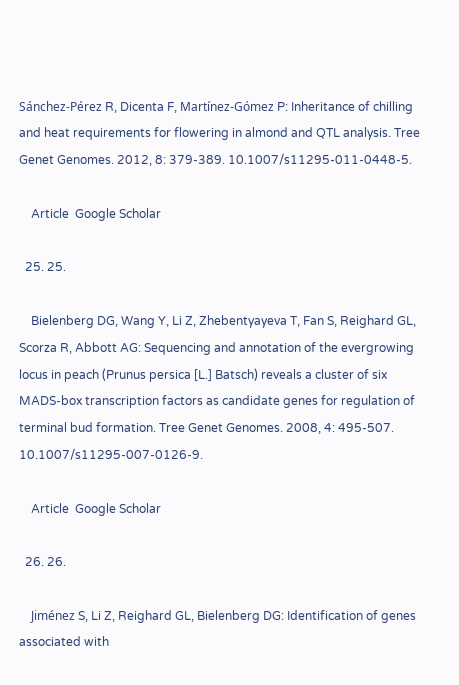Sánchez-Pérez R, Dicenta F, Martínez-Gómez P: Inheritance of chilling and heat requirements for flowering in almond and QTL analysis. Tree Genet Genomes. 2012, 8: 379-389. 10.1007/s11295-011-0448-5.

    Article  Google Scholar

  25. 25.

    Bielenberg DG, Wang Y, Li Z, Zhebentyayeva T, Fan S, Reighard GL, Scorza R, Abbott AG: Sequencing and annotation of the evergrowing locus in peach (Prunus persica [L.] Batsch) reveals a cluster of six MADS-box transcription factors as candidate genes for regulation of terminal bud formation. Tree Genet Genomes. 2008, 4: 495-507. 10.1007/s11295-007-0126-9.

    Article  Google Scholar

  26. 26.

    Jiménez S, Li Z, Reighard GL, Bielenberg DG: Identification of genes associated with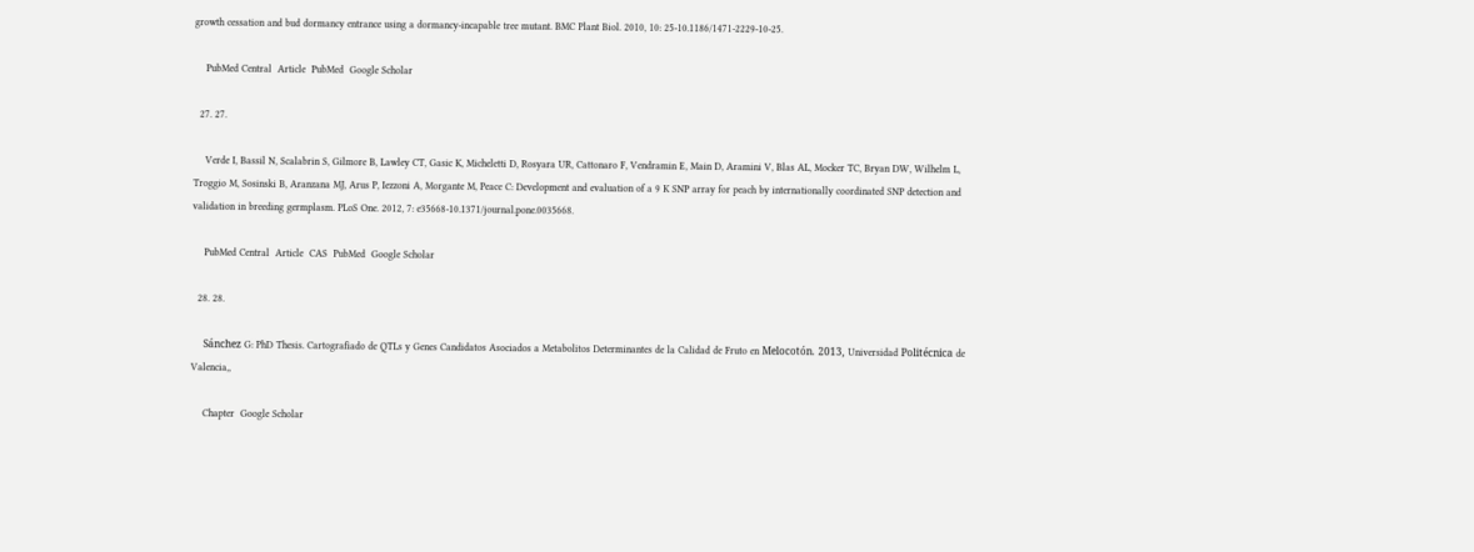growth cessation and bud dormancy entrance using a dormancy-incapable tree mutant. BMC Plant Biol. 2010, 10: 25-10.1186/1471-2229-10-25.

    PubMed Central  Article  PubMed  Google Scholar

  27. 27.

    Verde I, Bassil N, Scalabrin S, Gilmore B, Lawley CT, Gasic K, Micheletti D, Rosyara UR, Cattonaro F, Vendramin E, Main D, Aramini V, Blas AL, Mocker TC, Bryan DW, Wilhelm L, Troggio M, Sosinski B, Aranzana MJ, Arus P, Iezzoni A, Morgante M, Peace C: Development and evaluation of a 9 K SNP array for peach by internationally coordinated SNP detection and validation in breeding germplasm. PLoS One. 2012, 7: e35668-10.1371/journal.pone.0035668.

    PubMed Central  Article  CAS  PubMed  Google Scholar

  28. 28.

    Sánchez G: PhD Thesis. Cartografiado de QTLs y Genes Candidatos Asociados a Metabolitos Determinantes de la Calidad de Fruto en Melocotón. 2013, Universidad Politécnica de Valencia,,

    Chapter  Google Scholar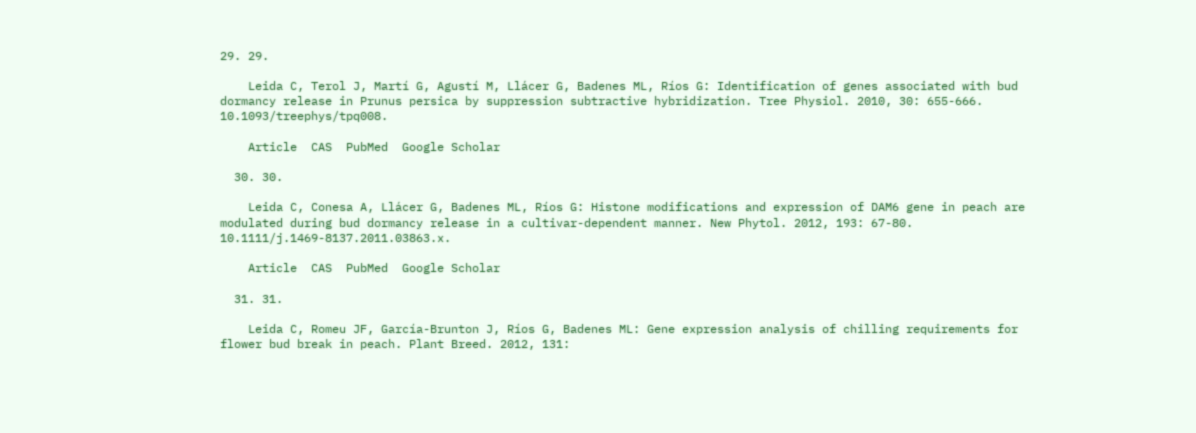29. 29.

    Leida C, Terol J, Martí G, Agustí M, Llácer G, Badenes ML, Ríos G: Identification of genes associated with bud dormancy release in Prunus persica by suppression subtractive hybridization. Tree Physiol. 2010, 30: 655-666. 10.1093/treephys/tpq008.

    Article  CAS  PubMed  Google Scholar

  30. 30.

    Leida C, Conesa A, Llácer G, Badenes ML, Ríos G: Histone modifications and expression of DAM6 gene in peach are modulated during bud dormancy release in a cultivar-dependent manner. New Phytol. 2012, 193: 67-80. 10.1111/j.1469-8137.2011.03863.x.

    Article  CAS  PubMed  Google Scholar

  31. 31.

    Leida C, Romeu JF, García-Brunton J, Ríos G, Badenes ML: Gene expression analysis of chilling requirements for flower bud break in peach. Plant Breed. 2012, 131: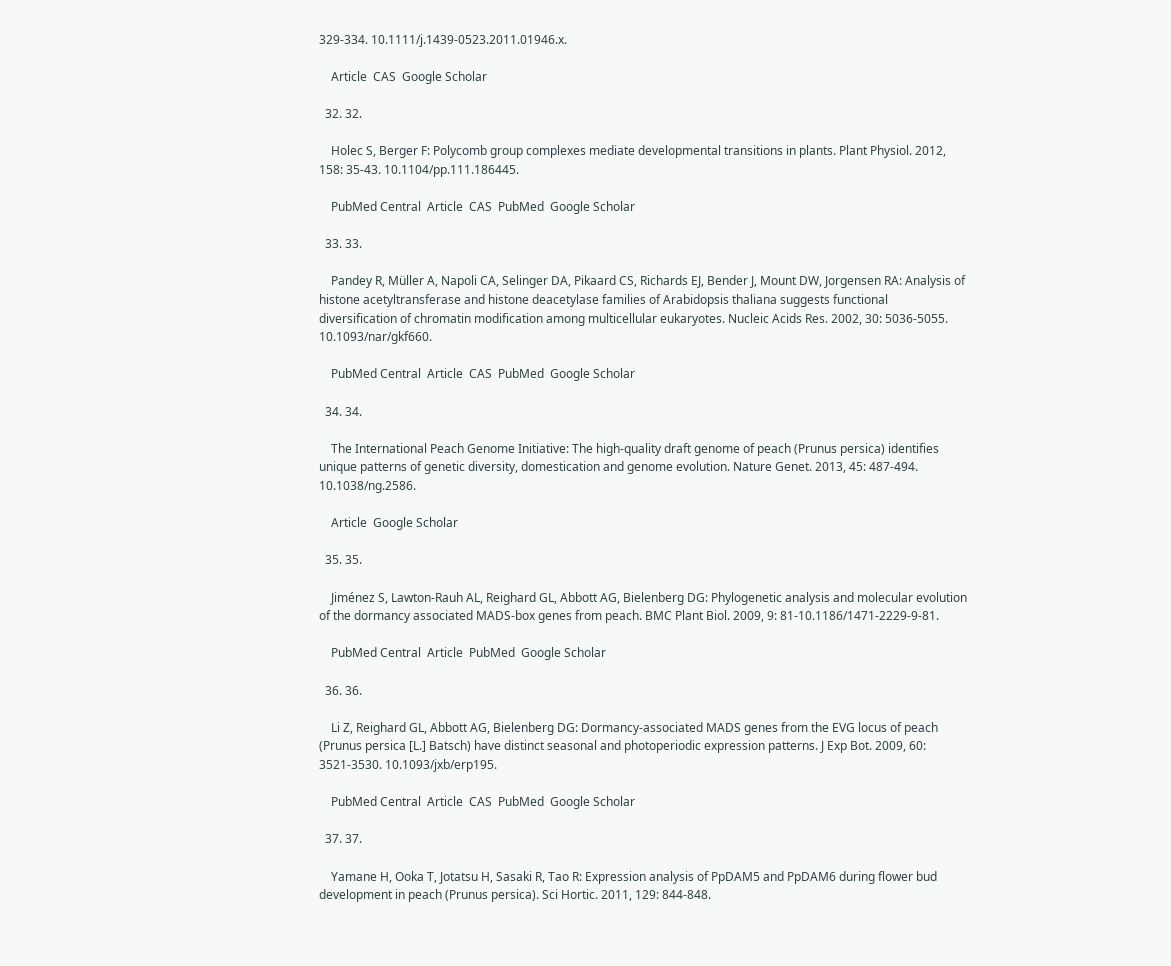329-334. 10.1111/j.1439-0523.2011.01946.x.

    Article  CAS  Google Scholar

  32. 32.

    Holec S, Berger F: Polycomb group complexes mediate developmental transitions in plants. Plant Physiol. 2012, 158: 35-43. 10.1104/pp.111.186445.

    PubMed Central  Article  CAS  PubMed  Google Scholar

  33. 33.

    Pandey R, Müller A, Napoli CA, Selinger DA, Pikaard CS, Richards EJ, Bender J, Mount DW, Jorgensen RA: Analysis of histone acetyltransferase and histone deacetylase families of Arabidopsis thaliana suggests functional diversification of chromatin modification among multicellular eukaryotes. Nucleic Acids Res. 2002, 30: 5036-5055. 10.1093/nar/gkf660.

    PubMed Central  Article  CAS  PubMed  Google Scholar

  34. 34.

    The International Peach Genome Initiative: The high-quality draft genome of peach (Prunus persica) identifies unique patterns of genetic diversity, domestication and genome evolution. Nature Genet. 2013, 45: 487-494. 10.1038/ng.2586.

    Article  Google Scholar

  35. 35.

    Jiménez S, Lawton-Rauh AL, Reighard GL, Abbott AG, Bielenberg DG: Phylogenetic analysis and molecular evolution of the dormancy associated MADS-box genes from peach. BMC Plant Biol. 2009, 9: 81-10.1186/1471-2229-9-81.

    PubMed Central  Article  PubMed  Google Scholar

  36. 36.

    Li Z, Reighard GL, Abbott AG, Bielenberg DG: Dormancy-associated MADS genes from the EVG locus of peach (Prunus persica [L.] Batsch) have distinct seasonal and photoperiodic expression patterns. J Exp Bot. 2009, 60: 3521-3530. 10.1093/jxb/erp195.

    PubMed Central  Article  CAS  PubMed  Google Scholar

  37. 37.

    Yamane H, Ooka T, Jotatsu H, Sasaki R, Tao R: Expression analysis of PpDAM5 and PpDAM6 during flower bud development in peach (Prunus persica). Sci Hortic. 2011, 129: 844-848.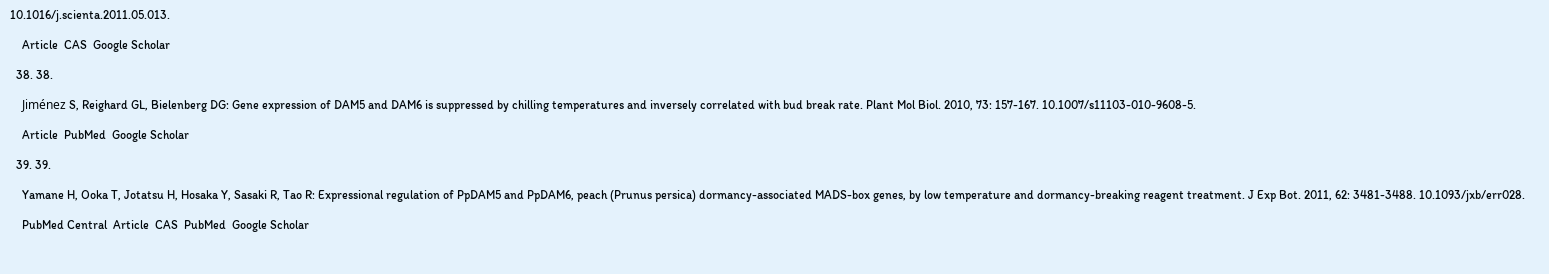10.1016/j.scienta.2011.05.013.

    Article  CAS  Google Scholar

  38. 38.

    Jiménez S, Reighard GL, Bielenberg DG: Gene expression of DAM5 and DAM6 is suppressed by chilling temperatures and inversely correlated with bud break rate. Plant Mol Biol. 2010, 73: 157-167. 10.1007/s11103-010-9608-5.

    Article  PubMed  Google Scholar

  39. 39.

    Yamane H, Ooka T, Jotatsu H, Hosaka Y, Sasaki R, Tao R: Expressional regulation of PpDAM5 and PpDAM6, peach (Prunus persica) dormancy-associated MADS-box genes, by low temperature and dormancy-breaking reagent treatment. J Exp Bot. 2011, 62: 3481-3488. 10.1093/jxb/err028.

    PubMed Central  Article  CAS  PubMed  Google Scholar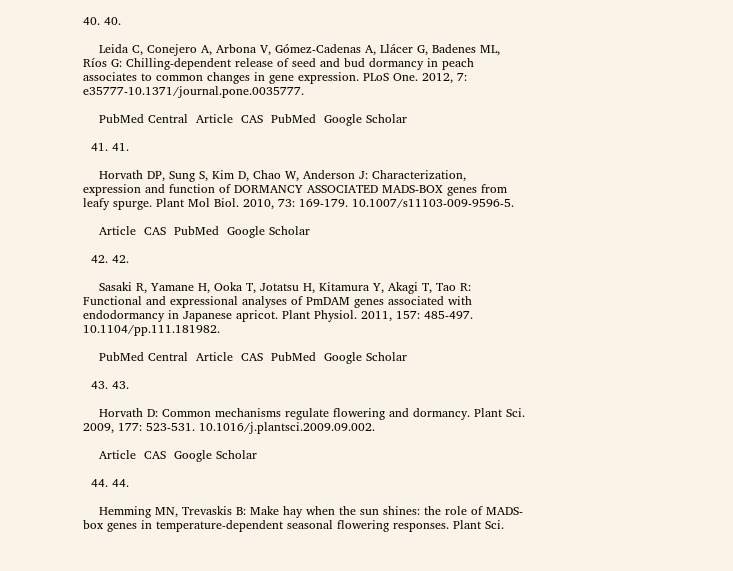40. 40.

    Leida C, Conejero A, Arbona V, Gómez-Cadenas A, Llácer G, Badenes ML, Ríos G: Chilling-dependent release of seed and bud dormancy in peach associates to common changes in gene expression. PLoS One. 2012, 7: e35777-10.1371/journal.pone.0035777.

    PubMed Central  Article  CAS  PubMed  Google Scholar

  41. 41.

    Horvath DP, Sung S, Kim D, Chao W, Anderson J: Characterization, expression and function of DORMANCY ASSOCIATED MADS-BOX genes from leafy spurge. Plant Mol Biol. 2010, 73: 169-179. 10.1007/s11103-009-9596-5.

    Article  CAS  PubMed  Google Scholar

  42. 42.

    Sasaki R, Yamane H, Ooka T, Jotatsu H, Kitamura Y, Akagi T, Tao R: Functional and expressional analyses of PmDAM genes associated with endodormancy in Japanese apricot. Plant Physiol. 2011, 157: 485-497. 10.1104/pp.111.181982.

    PubMed Central  Article  CAS  PubMed  Google Scholar

  43. 43.

    Horvath D: Common mechanisms regulate flowering and dormancy. Plant Sci. 2009, 177: 523-531. 10.1016/j.plantsci.2009.09.002.

    Article  CAS  Google Scholar

  44. 44.

    Hemming MN, Trevaskis B: Make hay when the sun shines: the role of MADS-box genes in temperature-dependent seasonal flowering responses. Plant Sci.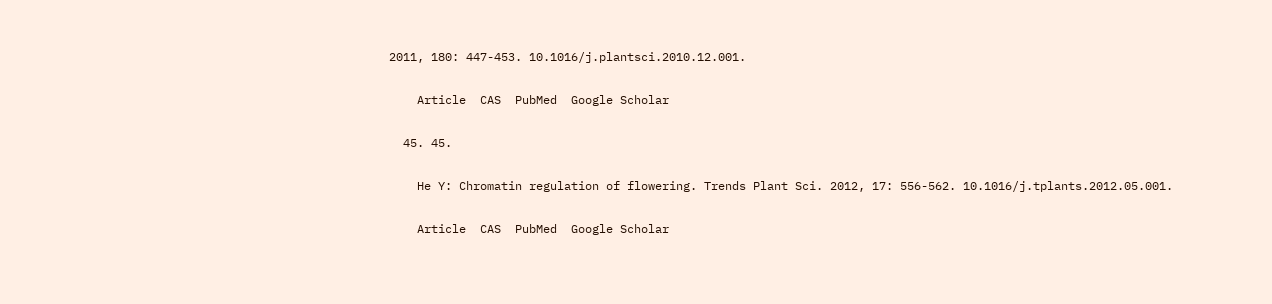2011, 180: 447-453. 10.1016/j.plantsci.2010.12.001.

    Article  CAS  PubMed  Google Scholar

  45. 45.

    He Y: Chromatin regulation of flowering. Trends Plant Sci. 2012, 17: 556-562. 10.1016/j.tplants.2012.05.001.

    Article  CAS  PubMed  Google Scholar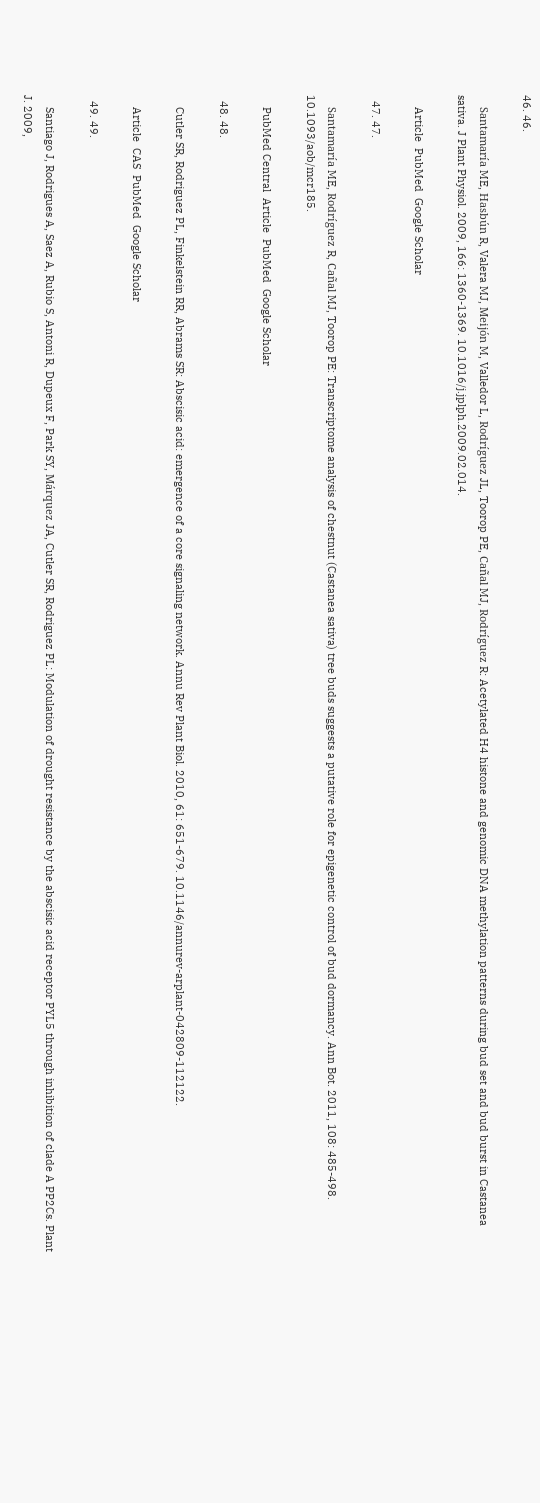46. 46.

    Santamaría ME, Hasbún R, Valera MJ, Meijón M, Valledor L, Rodríguez JL, Toorop PE, Cañal MJ, Rodríguez R: Acetylated H4 histone and genomic DNA methylation patterns during bud set and bud burst in Castanea sativa. J Plant Physiol. 2009, 166: 1360-1369. 10.1016/j.jplph.2009.02.014.

    Article  PubMed  Google Scholar

  47. 47.

    Santamaría ME, Rodríguez R, Cañal MJ, Toorop PE: Transcriptome analysis of chestnut (Castanea sativa) tree buds suggests a putative role for epigenetic control of bud dormancy. Ann Bot. 2011, 108: 485-498. 10.1093/aob/mcr185.

    PubMed Central  Article  PubMed  Google Scholar

  48. 48.

    Cutler SR, Rodriguez PL, Finkelstein RR, Abrams SR: Abscisic acid: emergence of a core signaling network. Annu Rev Plant Biol. 2010, 61: 651-679. 10.1146/annurev-arplant-042809-112122.

    Article  CAS  PubMed  Google Scholar

  49. 49.

    Santiago J, Rodrigues A, Saez A, Rubio S, Antoni R, Dupeux F, Park SY, Márquez JA, Cutler SR, Rodriguez PL: Modulation of drought resistance by the abscisic acid receptor PYL5 through inhibition of clade A PP2Cs. Plant J. 2009,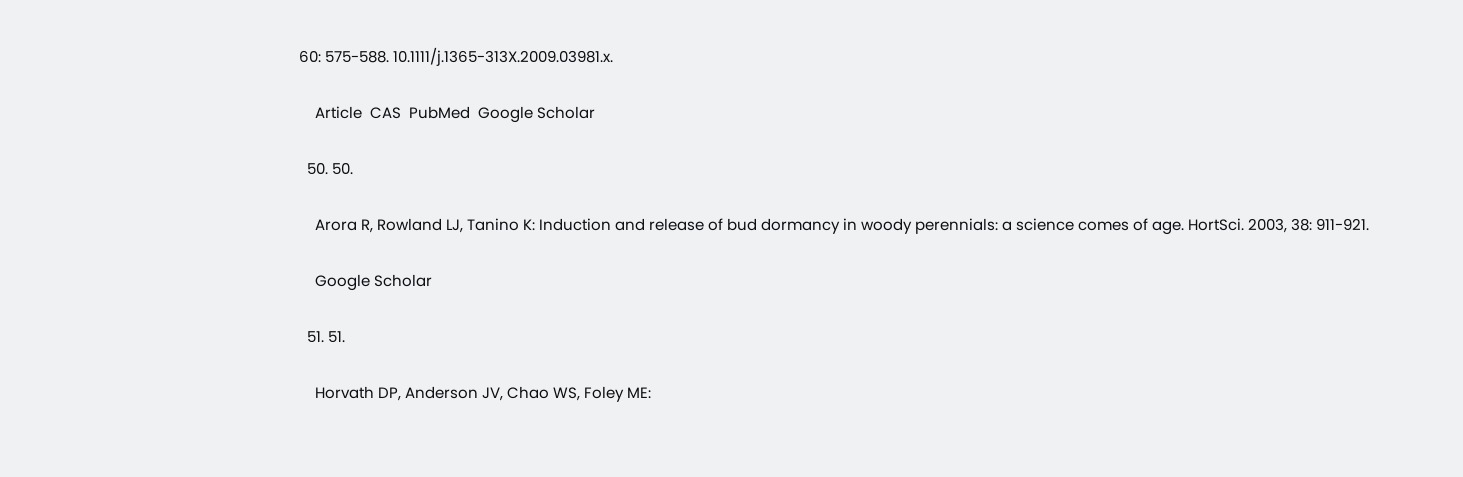60: 575-588. 10.1111/j.1365-313X.2009.03981.x.

    Article  CAS  PubMed  Google Scholar

  50. 50.

    Arora R, Rowland LJ, Tanino K: Induction and release of bud dormancy in woody perennials: a science comes of age. HortSci. 2003, 38: 911-921.

    Google Scholar

  51. 51.

    Horvath DP, Anderson JV, Chao WS, Foley ME: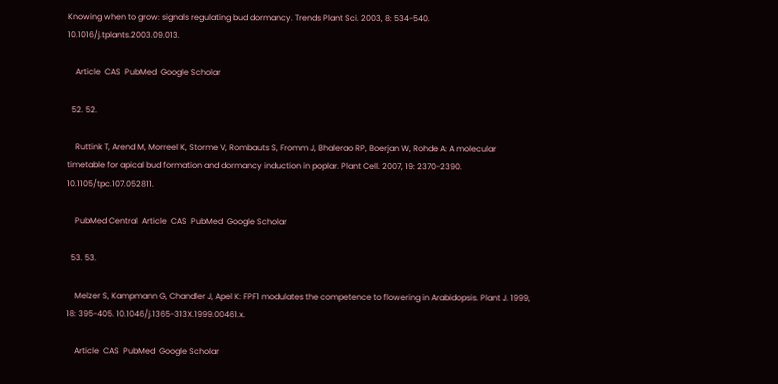Knowing when to grow: signals regulating bud dormancy. Trends Plant Sci. 2003, 8: 534-540. 10.1016/j.tplants.2003.09.013.

    Article  CAS  PubMed  Google Scholar

  52. 52.

    Ruttink T, Arend M, Morreel K, Storme V, Rombauts S, Fromm J, Bhalerao RP, Boerjan W, Rohde A: A molecular timetable for apical bud formation and dormancy induction in poplar. Plant Cell. 2007, 19: 2370-2390. 10.1105/tpc.107.052811.

    PubMed Central  Article  CAS  PubMed  Google Scholar

  53. 53.

    Melzer S, Kampmann G, Chandler J, Apel K: FPF1 modulates the competence to flowering in Arabidopsis. Plant J. 1999, 18: 395-405. 10.1046/j.1365-313X.1999.00461.x.

    Article  CAS  PubMed  Google Scholar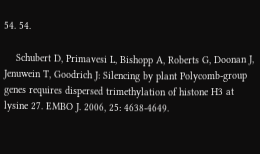54. 54.

    Schubert D, Primavesi L, Bishopp A, Roberts G, Doonan J, Jenuwein T, Goodrich J: Silencing by plant Polycomb-group genes requires dispersed trimethylation of histone H3 at lysine 27. EMBO J. 2006, 25: 4638-4649.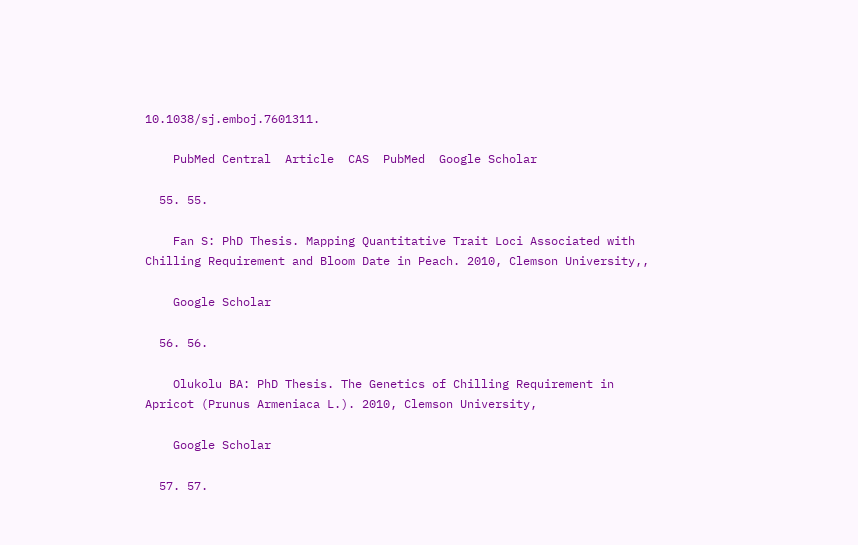10.1038/sj.emboj.7601311.

    PubMed Central  Article  CAS  PubMed  Google Scholar

  55. 55.

    Fan S: PhD Thesis. Mapping Quantitative Trait Loci Associated with Chilling Requirement and Bloom Date in Peach. 2010, Clemson University,,

    Google Scholar

  56. 56.

    Olukolu BA: PhD Thesis. The Genetics of Chilling Requirement in Apricot (Prunus Armeniaca L.). 2010, Clemson University,

    Google Scholar

  57. 57.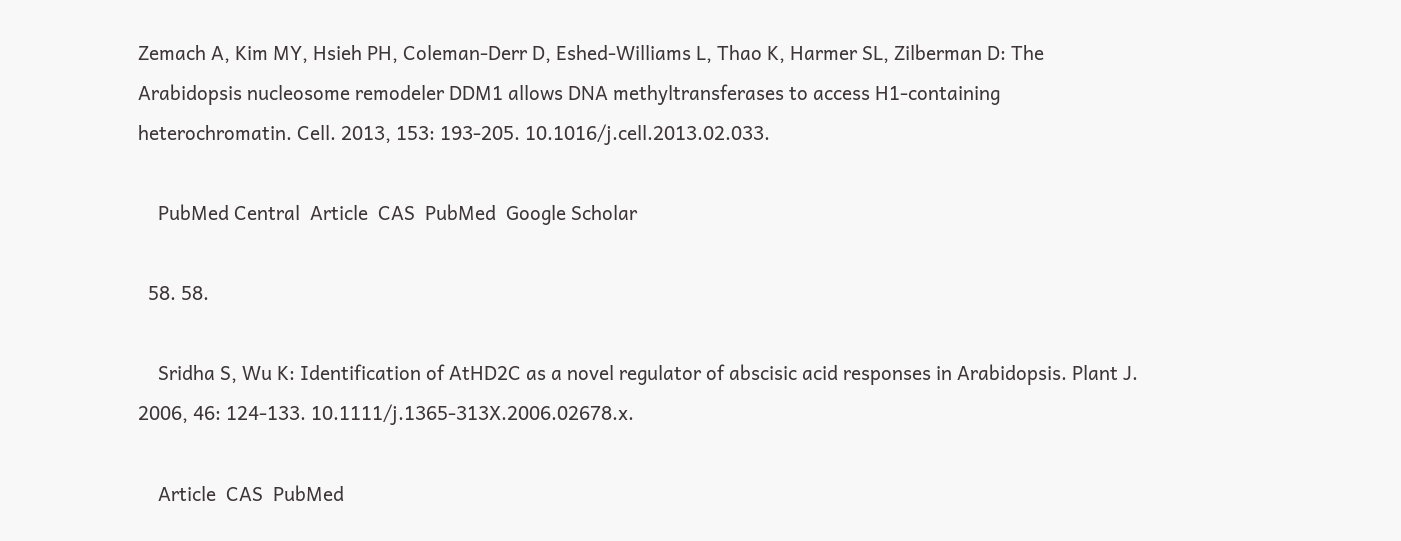Zemach A, Kim MY, Hsieh PH, Coleman-Derr D, Eshed-Williams L, Thao K, Harmer SL, Zilberman D: The Arabidopsis nucleosome remodeler DDM1 allows DNA methyltransferases to access H1-containing heterochromatin. Cell. 2013, 153: 193-205. 10.1016/j.cell.2013.02.033.

    PubMed Central  Article  CAS  PubMed  Google Scholar

  58. 58.

    Sridha S, Wu K: Identification of AtHD2C as a novel regulator of abscisic acid responses in Arabidopsis. Plant J. 2006, 46: 124-133. 10.1111/j.1365-313X.2006.02678.x.

    Article  CAS  PubMed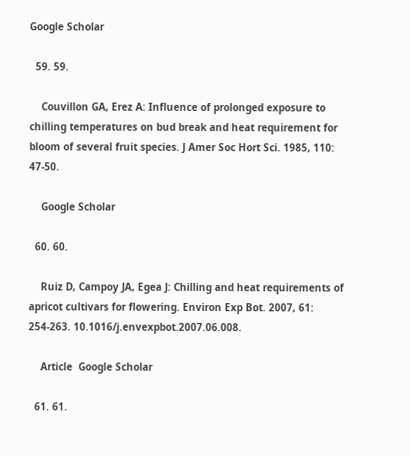Google Scholar

  59. 59.

    Couvillon GA, Erez A: Influence of prolonged exposure to chilling temperatures on bud break and heat requirement for bloom of several fruit species. J Amer Soc Hort Sci. 1985, 110: 47-50.

    Google Scholar

  60. 60.

    Ruiz D, Campoy JA, Egea J: Chilling and heat requirements of apricot cultivars for flowering. Environ Exp Bot. 2007, 61: 254-263. 10.1016/j.envexpbot.2007.06.008.

    Article  Google Scholar

  61. 61.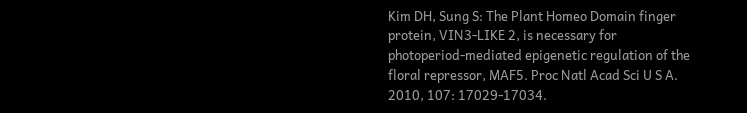Kim DH, Sung S: The Plant Homeo Domain finger protein, VIN3-LIKE 2, is necessary for photoperiod-mediated epigenetic regulation of the floral repressor, MAF5. Proc Natl Acad Sci U S A. 2010, 107: 17029-17034.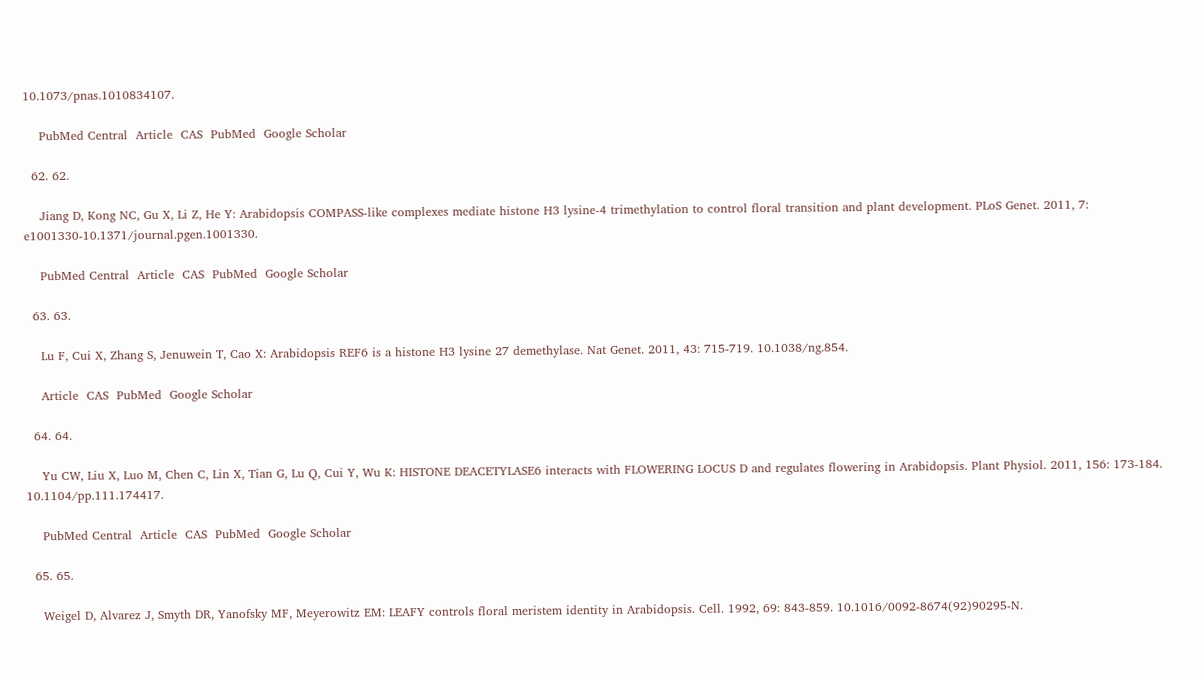10.1073/pnas.1010834107.

    PubMed Central  Article  CAS  PubMed  Google Scholar

  62. 62.

    Jiang D, Kong NC, Gu X, Li Z, He Y: Arabidopsis COMPASS-like complexes mediate histone H3 lysine-4 trimethylation to control floral transition and plant development. PLoS Genet. 2011, 7: e1001330-10.1371/journal.pgen.1001330.

    PubMed Central  Article  CAS  PubMed  Google Scholar

  63. 63.

    Lu F, Cui X, Zhang S, Jenuwein T, Cao X: Arabidopsis REF6 is a histone H3 lysine 27 demethylase. Nat Genet. 2011, 43: 715-719. 10.1038/ng.854.

    Article  CAS  PubMed  Google Scholar

  64. 64.

    Yu CW, Liu X, Luo M, Chen C, Lin X, Tian G, Lu Q, Cui Y, Wu K: HISTONE DEACETYLASE6 interacts with FLOWERING LOCUS D and regulates flowering in Arabidopsis. Plant Physiol. 2011, 156: 173-184. 10.1104/pp.111.174417.

    PubMed Central  Article  CAS  PubMed  Google Scholar

  65. 65.

    Weigel D, Alvarez J, Smyth DR, Yanofsky MF, Meyerowitz EM: LEAFY controls floral meristem identity in Arabidopsis. Cell. 1992, 69: 843-859. 10.1016/0092-8674(92)90295-N.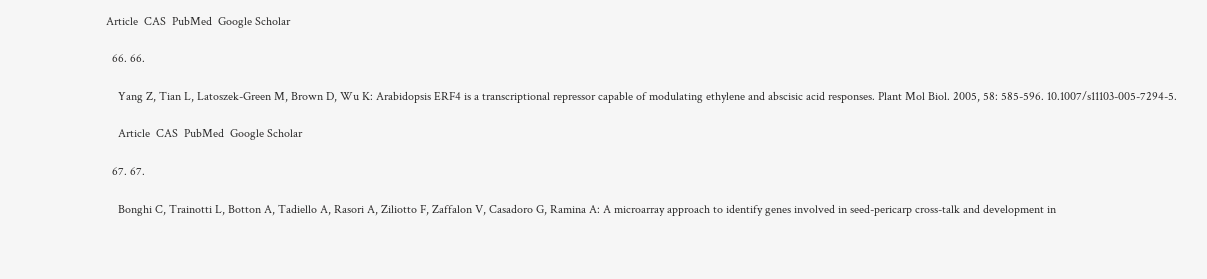Article  CAS  PubMed  Google Scholar

  66. 66.

    Yang Z, Tian L, Latoszek-Green M, Brown D, Wu K: Arabidopsis ERF4 is a transcriptional repressor capable of modulating ethylene and abscisic acid responses. Plant Mol Biol. 2005, 58: 585-596. 10.1007/s11103-005-7294-5.

    Article  CAS  PubMed  Google Scholar

  67. 67.

    Bonghi C, Trainotti L, Botton A, Tadiello A, Rasori A, Ziliotto F, Zaffalon V, Casadoro G, Ramina A: A microarray approach to identify genes involved in seed-pericarp cross-talk and development in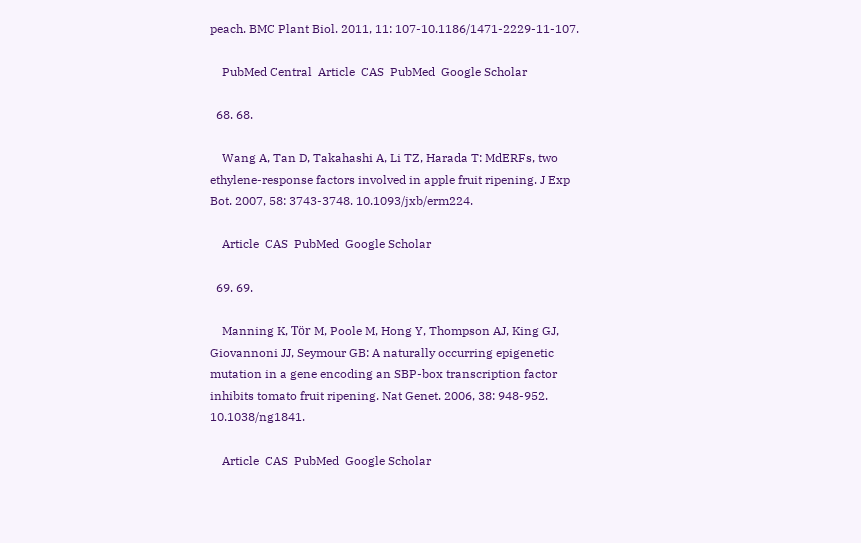peach. BMC Plant Biol. 2011, 11: 107-10.1186/1471-2229-11-107.

    PubMed Central  Article  CAS  PubMed  Google Scholar

  68. 68.

    Wang A, Tan D, Takahashi A, Li TZ, Harada T: MdERFs, two ethylene-response factors involved in apple fruit ripening. J Exp Bot. 2007, 58: 3743-3748. 10.1093/jxb/erm224.

    Article  CAS  PubMed  Google Scholar

  69. 69.

    Manning K, Tör M, Poole M, Hong Y, Thompson AJ, King GJ, Giovannoni JJ, Seymour GB: A naturally occurring epigenetic mutation in a gene encoding an SBP-box transcription factor inhibits tomato fruit ripening. Nat Genet. 2006, 38: 948-952. 10.1038/ng1841.

    Article  CAS  PubMed  Google Scholar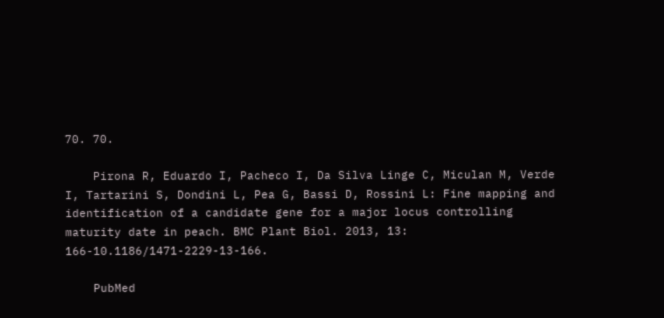70. 70.

    Pirona R, Eduardo I, Pacheco I, Da Silva Linge C, Miculan M, Verde I, Tartarini S, Dondini L, Pea G, Bassi D, Rossini L: Fine mapping and identification of a candidate gene for a major locus controlling maturity date in peach. BMC Plant Biol. 2013, 13: 166-10.1186/1471-2229-13-166.

    PubMed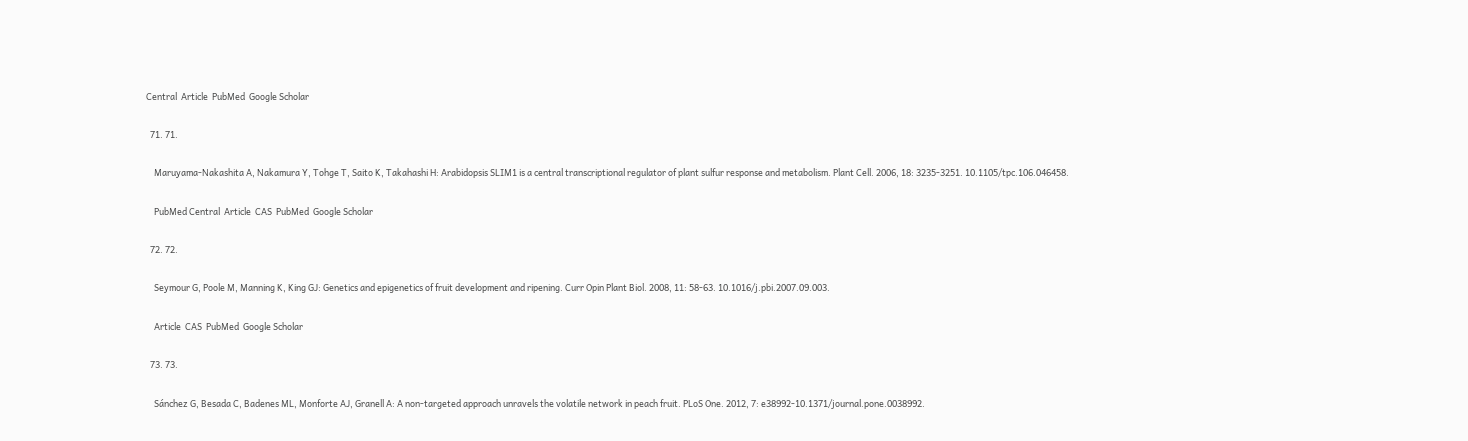Central  Article  PubMed  Google Scholar

  71. 71.

    Maruyama-Nakashita A, Nakamura Y, Tohge T, Saito K, Takahashi H: Arabidopsis SLIM1 is a central transcriptional regulator of plant sulfur response and metabolism. Plant Cell. 2006, 18: 3235-3251. 10.1105/tpc.106.046458.

    PubMed Central  Article  CAS  PubMed  Google Scholar

  72. 72.

    Seymour G, Poole M, Manning K, King GJ: Genetics and epigenetics of fruit development and ripening. Curr Opin Plant Biol. 2008, 11: 58-63. 10.1016/j.pbi.2007.09.003.

    Article  CAS  PubMed  Google Scholar

  73. 73.

    Sánchez G, Besada C, Badenes ML, Monforte AJ, Granell A: A non-targeted approach unravels the volatile network in peach fruit. PLoS One. 2012, 7: e38992-10.1371/journal.pone.0038992.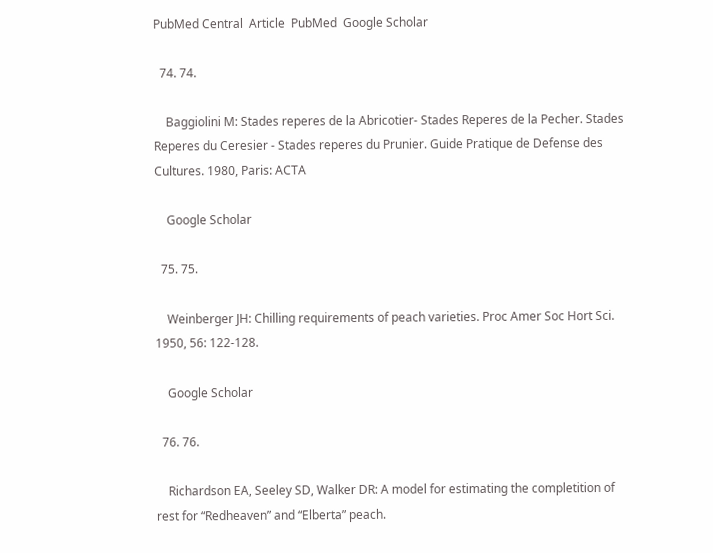PubMed Central  Article  PubMed  Google Scholar

  74. 74.

    Baggiolini M: Stades reperes de la Abricotier- Stades Reperes de la Pecher. Stades Reperes du Ceresier - Stades reperes du Prunier. Guide Pratique de Defense des Cultures. 1980, Paris: ACTA

    Google Scholar

  75. 75.

    Weinberger JH: Chilling requirements of peach varieties. Proc Amer Soc Hort Sci. 1950, 56: 122-128.

    Google Scholar

  76. 76.

    Richardson EA, Seeley SD, Walker DR: A model for estimating the completition of rest for “Redheaven” and “Elberta” peach.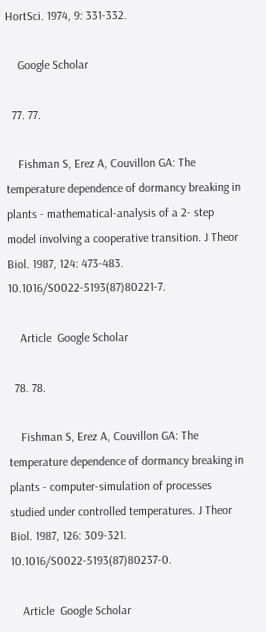HortSci. 1974, 9: 331-332.

    Google Scholar

  77. 77.

    Fishman S, Erez A, Couvillon GA: The temperature dependence of dormancy breaking in plants - mathematical-analysis of a 2- step model involving a cooperative transition. J Theor Biol. 1987, 124: 473-483. 10.1016/S0022-5193(87)80221-7.

    Article  Google Scholar

  78. 78.

    Fishman S, Erez A, Couvillon GA: The temperature dependence of dormancy breaking in plants - computer-simulation of processes studied under controlled temperatures. J Theor Biol. 1987, 126: 309-321. 10.1016/S0022-5193(87)80237-0.

    Article  Google Scholar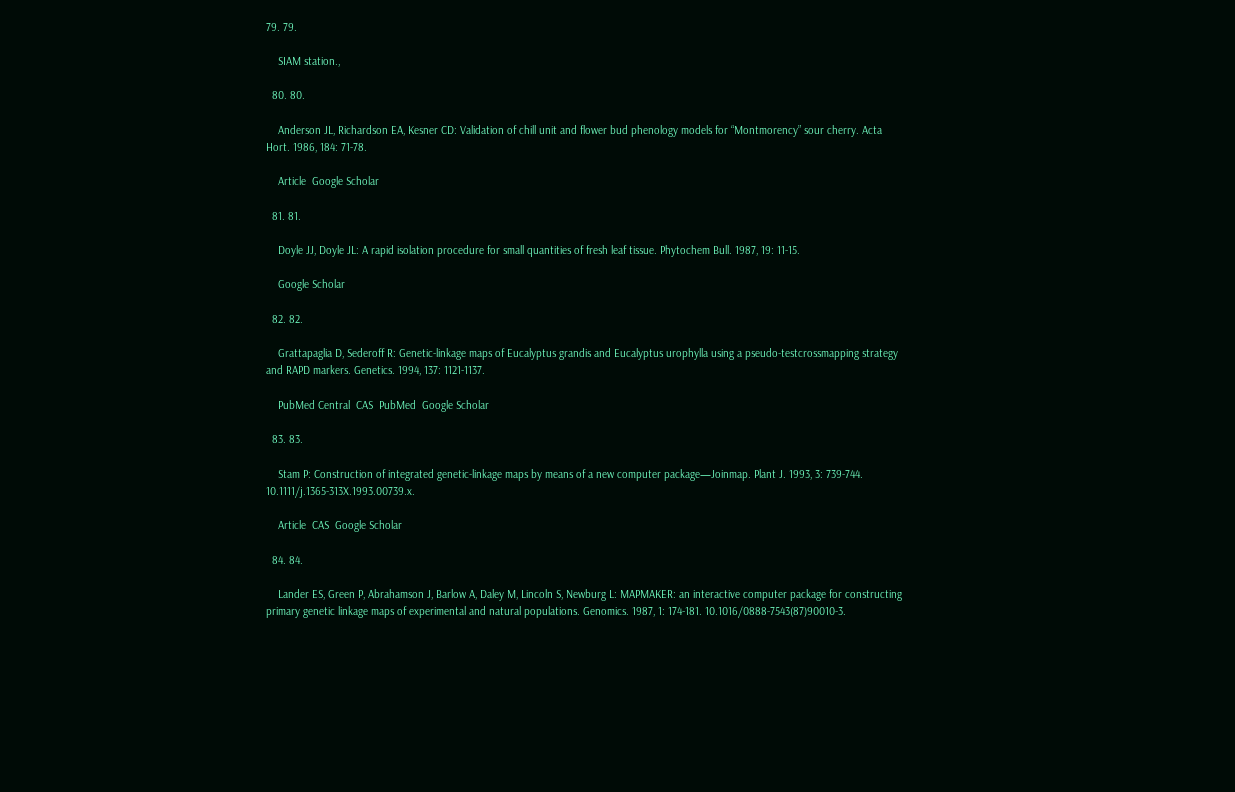79. 79.

    SIAM station.,

  80. 80.

    Anderson JL, Richardson EA, Kesner CD: Validation of chill unit and flower bud phenology models for “Montmorency” sour cherry. Acta Hort. 1986, 184: 71-78.

    Article  Google Scholar

  81. 81.

    Doyle JJ, Doyle JL: A rapid isolation procedure for small quantities of fresh leaf tissue. Phytochem Bull. 1987, 19: 11-15.

    Google Scholar

  82. 82.

    Grattapaglia D, Sederoff R: Genetic-linkage maps of Eucalyptus grandis and Eucalyptus urophylla using a pseudo-testcrossmapping strategy and RAPD markers. Genetics. 1994, 137: 1121-1137.

    PubMed Central  CAS  PubMed  Google Scholar

  83. 83.

    Stam P: Construction of integrated genetic-linkage maps by means of a new computer package—Joinmap. Plant J. 1993, 3: 739-744. 10.1111/j.1365-313X.1993.00739.x.

    Article  CAS  Google Scholar

  84. 84.

    Lander ES, Green P, Abrahamson J, Barlow A, Daley M, Lincoln S, Newburg L: MAPMAKER: an interactive computer package for constructing primary genetic linkage maps of experimental and natural populations. Genomics. 1987, 1: 174-181. 10.1016/0888-7543(87)90010-3.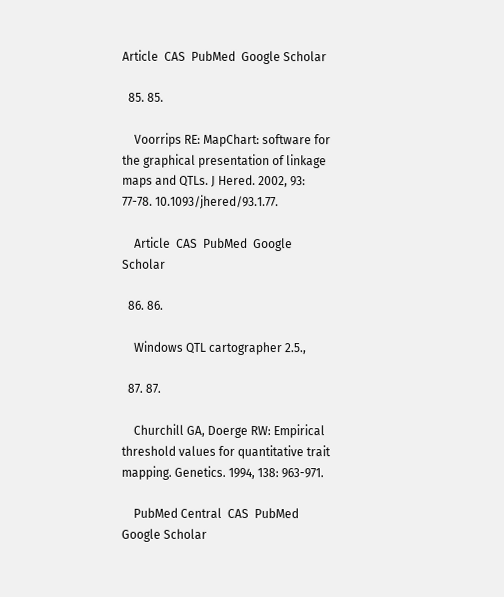Article  CAS  PubMed  Google Scholar

  85. 85.

    Voorrips RE: MapChart: software for the graphical presentation of linkage maps and QTLs. J Hered. 2002, 93: 77-78. 10.1093/jhered/93.1.77.

    Article  CAS  PubMed  Google Scholar

  86. 86.

    Windows QTL cartographer 2.5.,

  87. 87.

    Churchill GA, Doerge RW: Empirical threshold values for quantitative trait mapping. Genetics. 1994, 138: 963-971.

    PubMed Central  CAS  PubMed  Google Scholar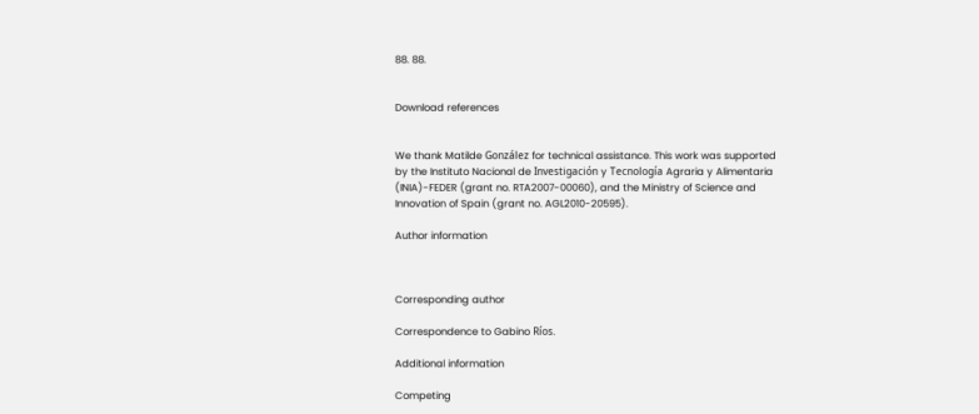88. 88.


Download references


We thank Matilde González for technical assistance. This work was supported by the Instituto Nacional de Investigación y Tecnología Agraria y Alimentaria (INIA)-FEDER (grant no. RTA2007-00060), and the Ministry of Science and Innovation of Spain (grant no. AGL2010-20595).

Author information



Corresponding author

Correspondence to Gabino Ríos.

Additional information

Competing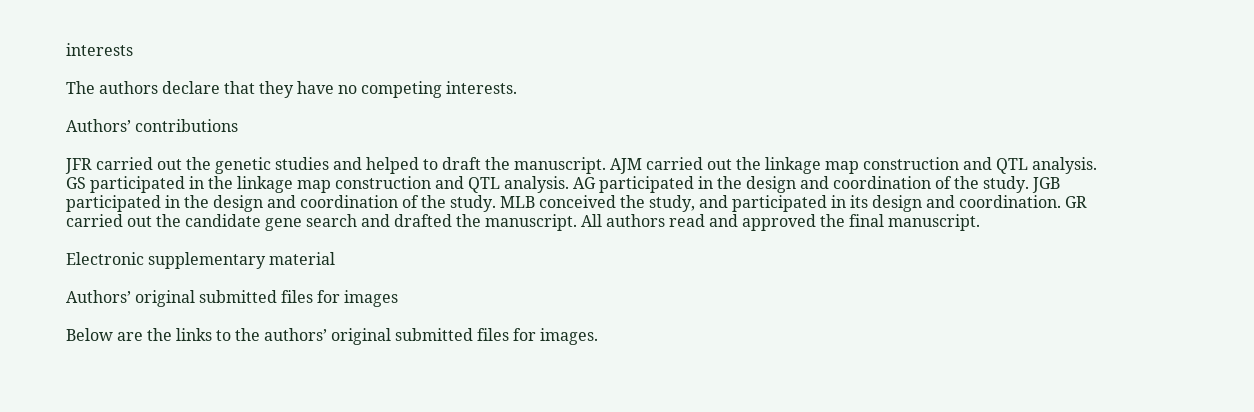interests

The authors declare that they have no competing interests.

Authors’ contributions

JFR carried out the genetic studies and helped to draft the manuscript. AJM carried out the linkage map construction and QTL analysis. GS participated in the linkage map construction and QTL analysis. AG participated in the design and coordination of the study. JGB participated in the design and coordination of the study. MLB conceived the study, and participated in its design and coordination. GR carried out the candidate gene search and drafted the manuscript. All authors read and approved the final manuscript.

Electronic supplementary material

Authors’ original submitted files for images

Below are the links to the authors’ original submitted files for images.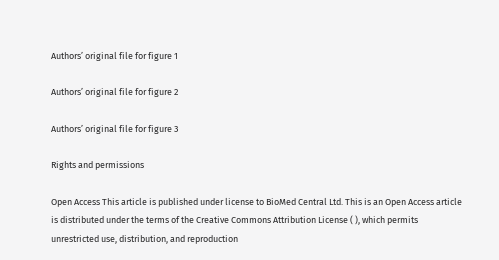Authors’ original file for figure 1

Authors’ original file for figure 2

Authors’ original file for figure 3

Rights and permissions

Open Access This article is published under license to BioMed Central Ltd. This is an Open Access article is distributed under the terms of the Creative Commons Attribution License ( ), which permits unrestricted use, distribution, and reproduction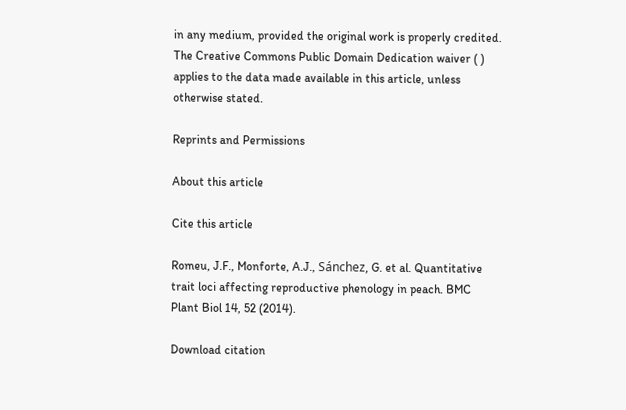in any medium, provided the original work is properly credited. The Creative Commons Public Domain Dedication waiver ( ) applies to the data made available in this article, unless otherwise stated.

Reprints and Permissions

About this article

Cite this article

Romeu, J.F., Monforte, A.J., Sánchez, G. et al. Quantitative trait loci affecting reproductive phenology in peach. BMC Plant Biol 14, 52 (2014).

Download citation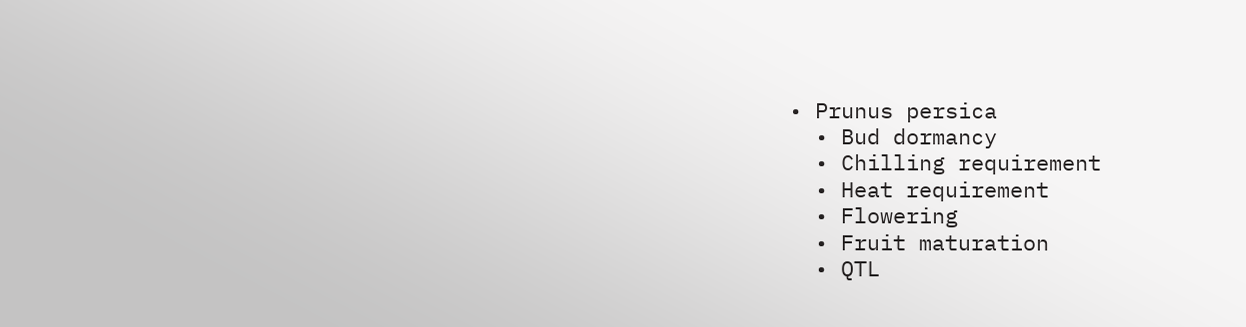• Prunus persica
  • Bud dormancy
  • Chilling requirement
  • Heat requirement
  • Flowering
  • Fruit maturation
  • QTL